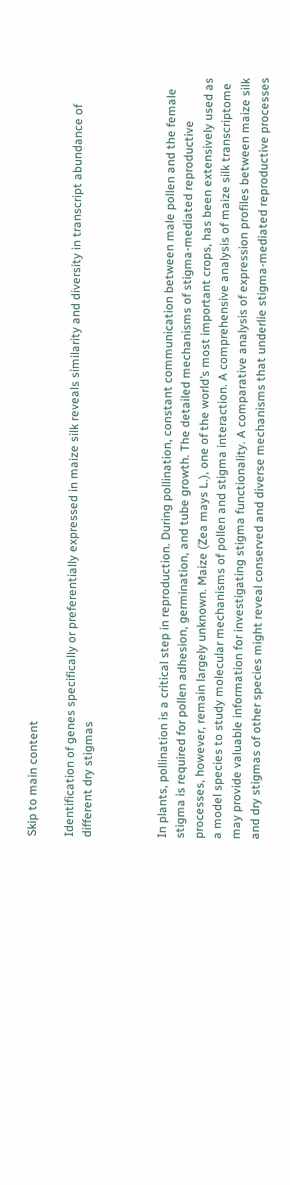Skip to main content

Identification of genes specifically or preferentially expressed in maize silk reveals similarity and diversity in transcript abundance of different dry stigmas



In plants, pollination is a critical step in reproduction. During pollination, constant communication between male pollen and the female stigma is required for pollen adhesion, germination, and tube growth. The detailed mechanisms of stigma-mediated reproductive processes, however, remain largely unknown. Maize (Zea mays L.), one of the world’s most important crops, has been extensively used as a model species to study molecular mechanisms of pollen and stigma interaction. A comprehensive analysis of maize silk transcriptome may provide valuable information for investigating stigma functionality. A comparative analysis of expression profiles between maize silk and dry stigmas of other species might reveal conserved and diverse mechanisms that underlie stigma-mediated reproductive processes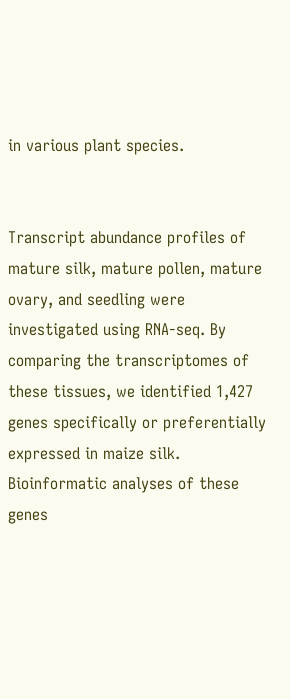in various plant species.


Transcript abundance profiles of mature silk, mature pollen, mature ovary, and seedling were investigated using RNA-seq. By comparing the transcriptomes of these tissues, we identified 1,427 genes specifically or preferentially expressed in maize silk. Bioinformatic analyses of these genes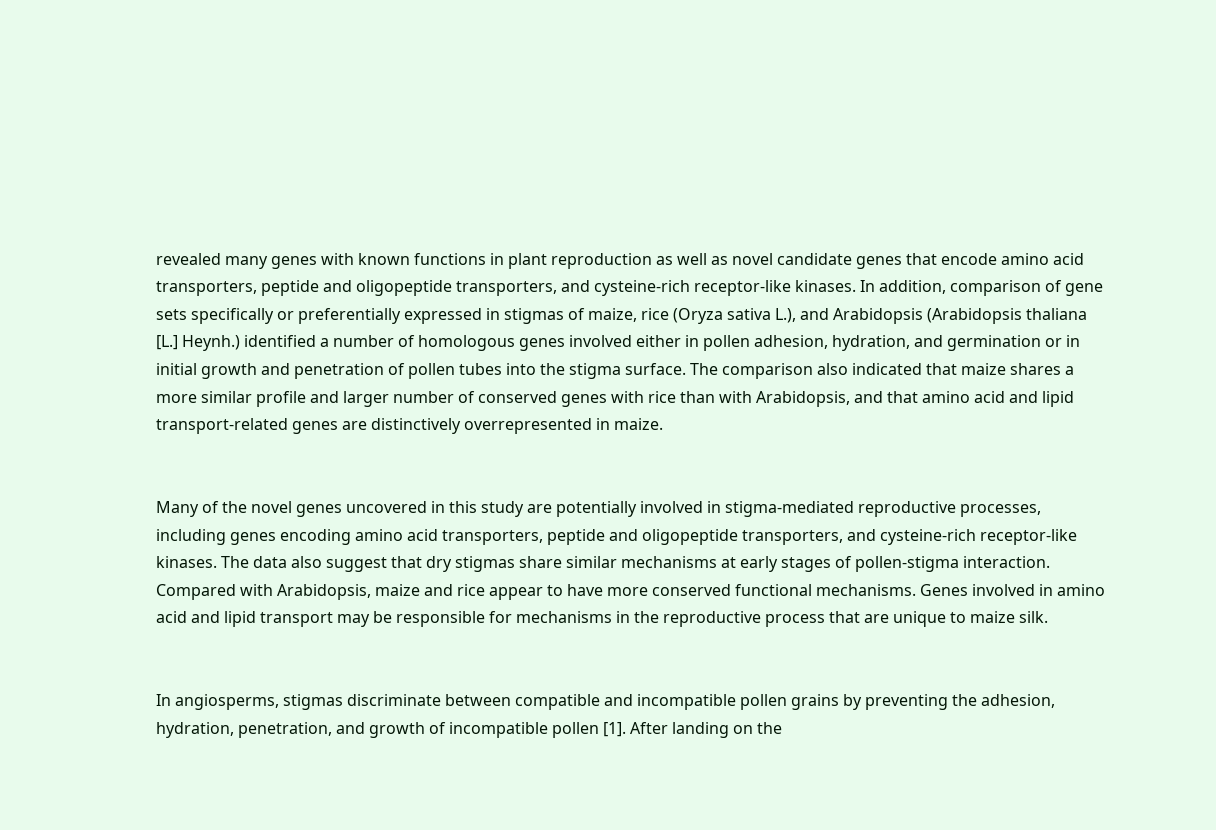revealed many genes with known functions in plant reproduction as well as novel candidate genes that encode amino acid transporters, peptide and oligopeptide transporters, and cysteine-rich receptor-like kinases. In addition, comparison of gene sets specifically or preferentially expressed in stigmas of maize, rice (Oryza sativa L.), and Arabidopsis (Arabidopsis thaliana [L.] Heynh.) identified a number of homologous genes involved either in pollen adhesion, hydration, and germination or in initial growth and penetration of pollen tubes into the stigma surface. The comparison also indicated that maize shares a more similar profile and larger number of conserved genes with rice than with Arabidopsis, and that amino acid and lipid transport-related genes are distinctively overrepresented in maize.


Many of the novel genes uncovered in this study are potentially involved in stigma-mediated reproductive processes, including genes encoding amino acid transporters, peptide and oligopeptide transporters, and cysteine-rich receptor-like kinases. The data also suggest that dry stigmas share similar mechanisms at early stages of pollen-stigma interaction. Compared with Arabidopsis, maize and rice appear to have more conserved functional mechanisms. Genes involved in amino acid and lipid transport may be responsible for mechanisms in the reproductive process that are unique to maize silk.


In angiosperms, stigmas discriminate between compatible and incompatible pollen grains by preventing the adhesion, hydration, penetration, and growth of incompatible pollen [1]. After landing on the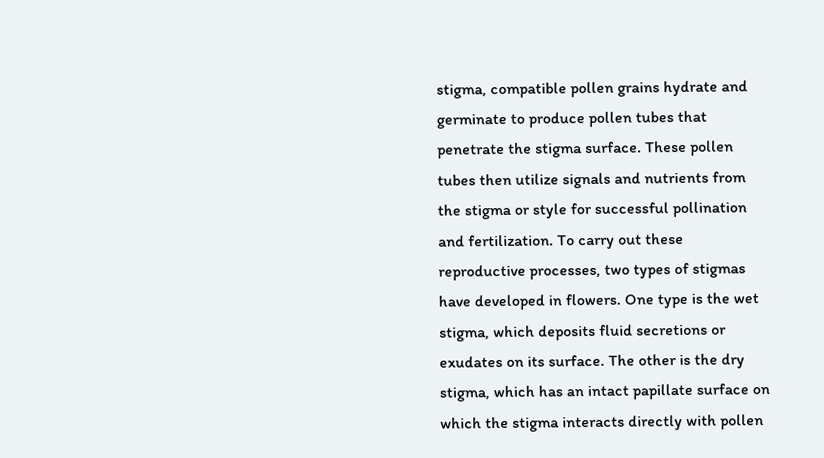stigma, compatible pollen grains hydrate and germinate to produce pollen tubes that penetrate the stigma surface. These pollen tubes then utilize signals and nutrients from the stigma or style for successful pollination and fertilization. To carry out these reproductive processes, two types of stigmas have developed in flowers. One type is the wet stigma, which deposits fluid secretions or exudates on its surface. The other is the dry stigma, which has an intact papillate surface on which the stigma interacts directly with pollen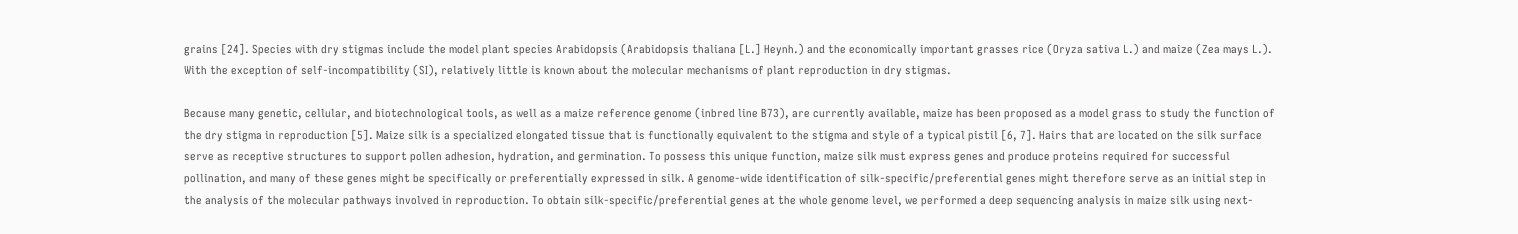grains [24]. Species with dry stigmas include the model plant species Arabidopsis (Arabidopsis thaliana [L.] Heynh.) and the economically important grasses rice (Oryza sativa L.) and maize (Zea mays L.). With the exception of self-incompatibility (SI), relatively little is known about the molecular mechanisms of plant reproduction in dry stigmas.

Because many genetic, cellular, and biotechnological tools, as well as a maize reference genome (inbred line B73), are currently available, maize has been proposed as a model grass to study the function of the dry stigma in reproduction [5]. Maize silk is a specialized elongated tissue that is functionally equivalent to the stigma and style of a typical pistil [6, 7]. Hairs that are located on the silk surface serve as receptive structures to support pollen adhesion, hydration, and germination. To possess this unique function, maize silk must express genes and produce proteins required for successful pollination, and many of these genes might be specifically or preferentially expressed in silk. A genome-wide identification of silk-specific/preferential genes might therefore serve as an initial step in the analysis of the molecular pathways involved in reproduction. To obtain silk-specific/preferential genes at the whole genome level, we performed a deep sequencing analysis in maize silk using next-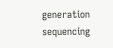generation sequencing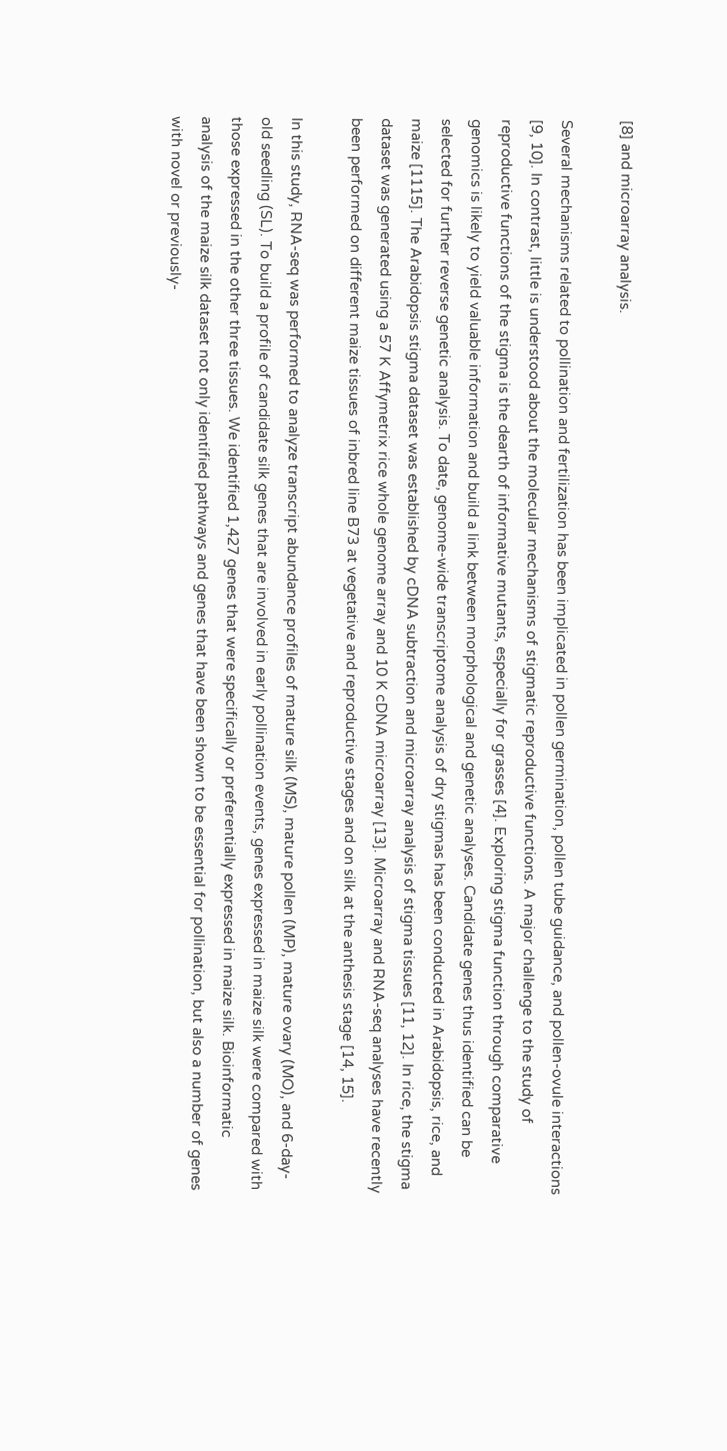[8] and microarray analysis.

Several mechanisms related to pollination and fertilization has been implicated in pollen germination, pollen tube guidance, and pollen-ovule interactions [9, 10]. In contrast, little is understood about the molecular mechanisms of stigmatic reproductive functions. A major challenge to the study of reproductive functions of the stigma is the dearth of informative mutants, especially for grasses [4]. Exploring stigma function through comparative genomics is likely to yield valuable information and build a link between morphological and genetic analyses. Candidate genes thus identified can be selected for further reverse genetic analysis. To date, genome-wide transcriptome analysis of dry stigmas has been conducted in Arabidopsis, rice, and maize [1115]. The Arabidopsis stigma dataset was established by cDNA subtraction and microarray analysis of stigma tissues [11, 12]. In rice, the stigma dataset was generated using a 57 K Affymetrix rice whole genome array and 10 K cDNA microarray [13]. Microarray and RNA-seq analyses have recently been performed on different maize tissues of inbred line B73 at vegetative and reproductive stages and on silk at the anthesis stage [14, 15].

In this study, RNA-seq was performed to analyze transcript abundance profiles of mature silk (MS), mature pollen (MP), mature ovary (MO), and 6-day-old seedling (SL). To build a profile of candidate silk genes that are involved in early pollination events, genes expressed in maize silk were compared with those expressed in the other three tissues. We identified 1,427 genes that were specifically or preferentially expressed in maize silk. Bioinformatic analysis of the maize silk dataset not only identified pathways and genes that have been shown to be essential for pollination, but also a number of genes with novel or previously-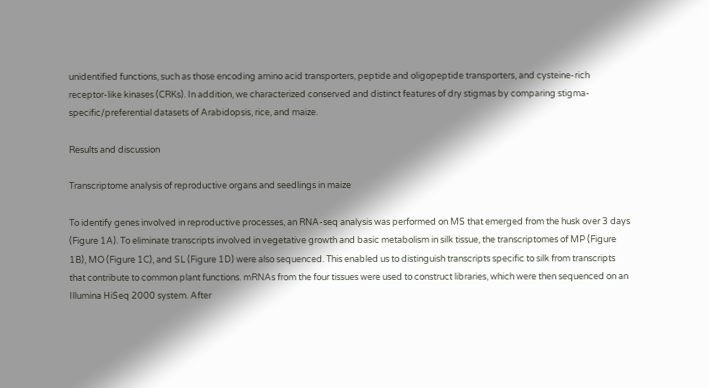unidentified functions, such as those encoding amino acid transporters, peptide and oligopeptide transporters, and cysteine-rich receptor-like kinases (CRKs). In addition, we characterized conserved and distinct features of dry stigmas by comparing stigma-specific/preferential datasets of Arabidopsis, rice, and maize.

Results and discussion

Transcriptome analysis of reproductive organs and seedlings in maize

To identify genes involved in reproductive processes, an RNA-seq analysis was performed on MS that emerged from the husk over 3 days (Figure 1A). To eliminate transcripts involved in vegetative growth and basic metabolism in silk tissue, the transcriptomes of MP (Figure 1B), MO (Figure 1C), and SL (Figure 1D) were also sequenced. This enabled us to distinguish transcripts specific to silk from transcripts that contribute to common plant functions. mRNAs from the four tissues were used to construct libraries, which were then sequenced on an Illumina HiSeq 2000 system. After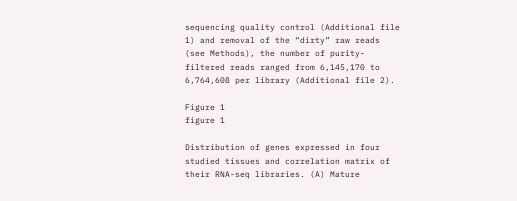sequencing quality control (Additional file 1) and removal of the “dirty” raw reads (see Methods), the number of purity-filtered reads ranged from 6,145,170 to 6,764,608 per library (Additional file 2).

Figure 1
figure 1

Distribution of genes expressed in four studied tissues and correlation matrix of their RNA-seq libraries. (A) Mature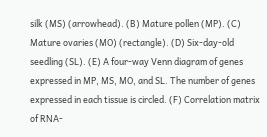silk (MS) (arrowhead). (B) Mature pollen (MP). (C) Mature ovaries (MO) (rectangle). (D) Six-day-old seedling (SL). (E) A four-way Venn diagram of genes expressed in MP, MS, MO, and SL. The number of genes expressed in each tissue is circled. (F) Correlation matrix of RNA-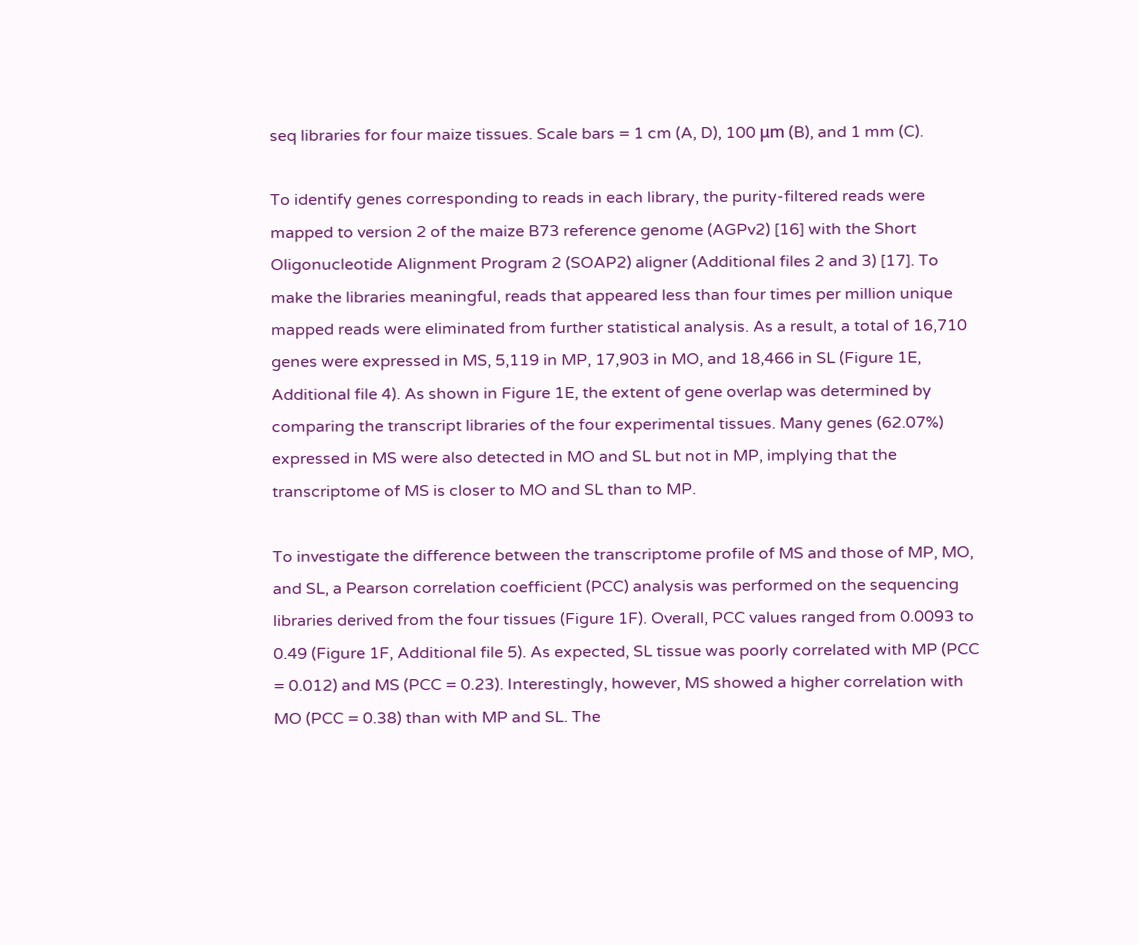seq libraries for four maize tissues. Scale bars = 1 cm (A, D), 100 μm (B), and 1 mm (C).

To identify genes corresponding to reads in each library, the purity-filtered reads were mapped to version 2 of the maize B73 reference genome (AGPv2) [16] with the Short Oligonucleotide Alignment Program 2 (SOAP2) aligner (Additional files 2 and 3) [17]. To make the libraries meaningful, reads that appeared less than four times per million unique mapped reads were eliminated from further statistical analysis. As a result, a total of 16,710 genes were expressed in MS, 5,119 in MP, 17,903 in MO, and 18,466 in SL (Figure 1E, Additional file 4). As shown in Figure 1E, the extent of gene overlap was determined by comparing the transcript libraries of the four experimental tissues. Many genes (62.07%) expressed in MS were also detected in MO and SL but not in MP, implying that the transcriptome of MS is closer to MO and SL than to MP.

To investigate the difference between the transcriptome profile of MS and those of MP, MO, and SL, a Pearson correlation coefficient (PCC) analysis was performed on the sequencing libraries derived from the four tissues (Figure 1F). Overall, PCC values ranged from 0.0093 to 0.49 (Figure 1F, Additional file 5). As expected, SL tissue was poorly correlated with MP (PCC = 0.012) and MS (PCC = 0.23). Interestingly, however, MS showed a higher correlation with MO (PCC = 0.38) than with MP and SL. The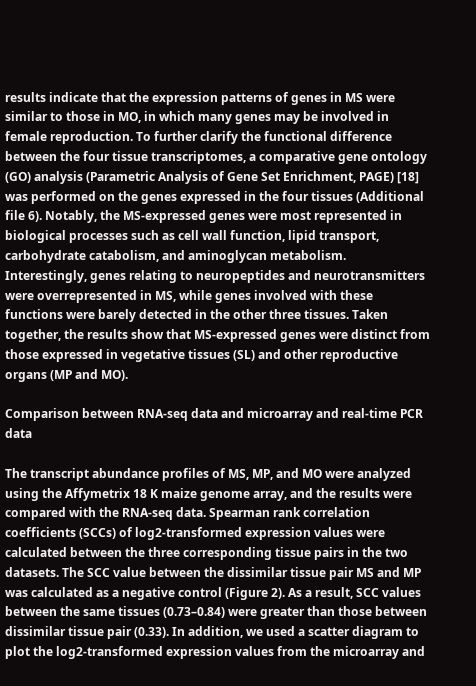results indicate that the expression patterns of genes in MS were similar to those in MO, in which many genes may be involved in female reproduction. To further clarify the functional difference between the four tissue transcriptomes, a comparative gene ontology (GO) analysis (Parametric Analysis of Gene Set Enrichment, PAGE) [18] was performed on the genes expressed in the four tissues (Additional file 6). Notably, the MS-expressed genes were most represented in biological processes such as cell wall function, lipid transport, carbohydrate catabolism, and aminoglycan metabolism. Interestingly, genes relating to neuropeptides and neurotransmitters were overrepresented in MS, while genes involved with these functions were barely detected in the other three tissues. Taken together, the results show that MS-expressed genes were distinct from those expressed in vegetative tissues (SL) and other reproductive organs (MP and MO).

Comparison between RNA-seq data and microarray and real-time PCR data

The transcript abundance profiles of MS, MP, and MO were analyzed using the Affymetrix 18 K maize genome array, and the results were compared with the RNA-seq data. Spearman rank correlation coefficients (SCCs) of log2-transformed expression values were calculated between the three corresponding tissue pairs in the two datasets. The SCC value between the dissimilar tissue pair MS and MP was calculated as a negative control (Figure 2). As a result, SCC values between the same tissues (0.73–0.84) were greater than those between dissimilar tissue pair (0.33). In addition, we used a scatter diagram to plot the log2-transformed expression values from the microarray and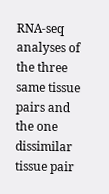RNA-seq analyses of the three same tissue pairs and the one dissimilar tissue pair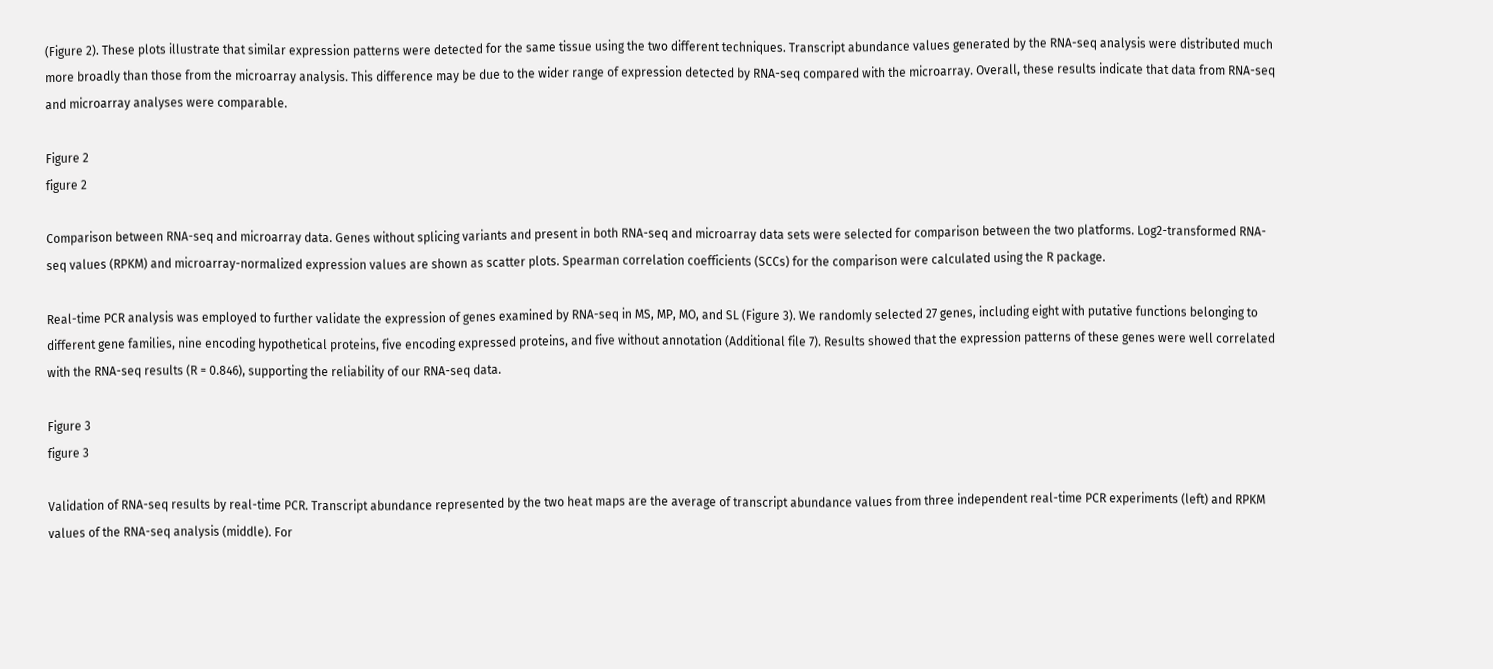(Figure 2). These plots illustrate that similar expression patterns were detected for the same tissue using the two different techniques. Transcript abundance values generated by the RNA-seq analysis were distributed much more broadly than those from the microarray analysis. This difference may be due to the wider range of expression detected by RNA-seq compared with the microarray. Overall, these results indicate that data from RNA-seq and microarray analyses were comparable.

Figure 2
figure 2

Comparison between RNA-seq and microarray data. Genes without splicing variants and present in both RNA-seq and microarray data sets were selected for comparison between the two platforms. Log2-transformed RNA-seq values (RPKM) and microarray-normalized expression values are shown as scatter plots. Spearman correlation coefficients (SCCs) for the comparison were calculated using the R package.

Real-time PCR analysis was employed to further validate the expression of genes examined by RNA-seq in MS, MP, MO, and SL (Figure 3). We randomly selected 27 genes, including eight with putative functions belonging to different gene families, nine encoding hypothetical proteins, five encoding expressed proteins, and five without annotation (Additional file 7). Results showed that the expression patterns of these genes were well correlated with the RNA-seq results (R = 0.846), supporting the reliability of our RNA-seq data.

Figure 3
figure 3

Validation of RNA-seq results by real-time PCR. Transcript abundance represented by the two heat maps are the average of transcript abundance values from three independent real-time PCR experiments (left) and RPKM values of the RNA-seq analysis (middle). For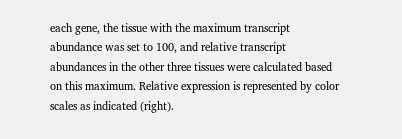each gene, the tissue with the maximum transcript abundance was set to 100, and relative transcript abundances in the other three tissues were calculated based on this maximum. Relative expression is represented by color scales as indicated (right).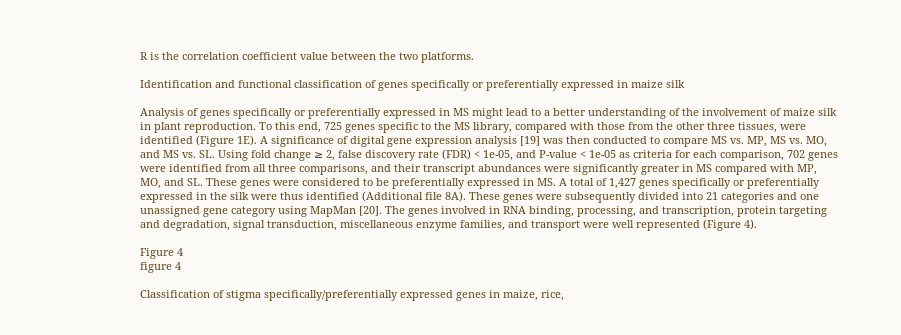R is the correlation coefficient value between the two platforms.

Identification and functional classification of genes specifically or preferentially expressed in maize silk

Analysis of genes specifically or preferentially expressed in MS might lead to a better understanding of the involvement of maize silk in plant reproduction. To this end, 725 genes specific to the MS library, compared with those from the other three tissues, were identified (Figure 1E). A significance of digital gene expression analysis [19] was then conducted to compare MS vs. MP, MS vs. MO, and MS vs. SL. Using fold change ≥ 2, false discovery rate (FDR) < 1e-05, and P-value < 1e-05 as criteria for each comparison, 702 genes were identified from all three comparisons, and their transcript abundances were significantly greater in MS compared with MP, MO, and SL. These genes were considered to be preferentially expressed in MS. A total of 1,427 genes specifically or preferentially expressed in the silk were thus identified (Additional file 8A). These genes were subsequently divided into 21 categories and one unassigned gene category using MapMan [20]. The genes involved in RNA binding, processing, and transcription, protein targeting and degradation, signal transduction, miscellaneous enzyme families, and transport were well represented (Figure 4).

Figure 4
figure 4

Classification of stigma specifically/preferentially expressed genes in maize, rice,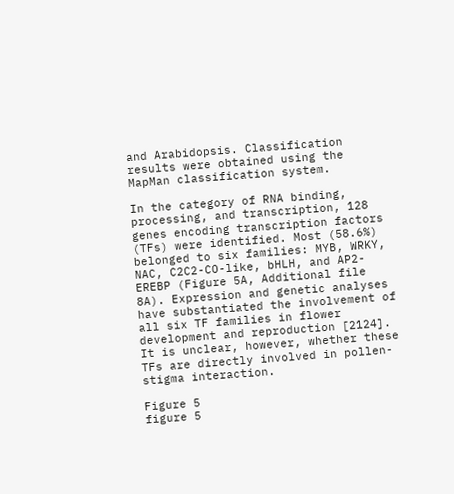and Arabidopsis. Classification results were obtained using the MapMan classification system.

In the category of RNA binding, processing, and transcription, 128 genes encoding transcription factors (TFs) were identified. Most (58.6%) belonged to six families: MYB, WRKY, NAC, C2C2-CO-like, bHLH, and AP2-EREBP (Figure 5A, Additional file 8A). Expression and genetic analyses have substantiated the involvement of all six TF families in flower development and reproduction [2124]. It is unclear, however, whether these TFs are directly involved in pollen-stigma interaction.

Figure 5
figure 5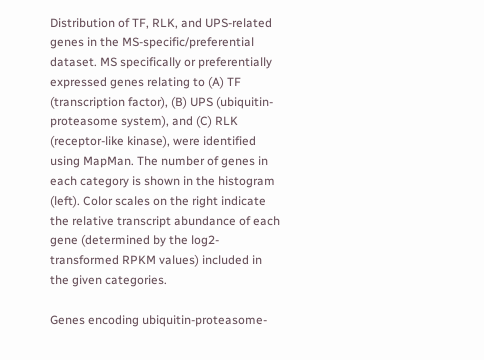Distribution of TF, RLK, and UPS-related genes in the MS-specific/preferential dataset. MS specifically or preferentially expressed genes relating to (A) TF (transcription factor), (B) UPS (ubiquitin-proteasome system), and (C) RLK (receptor-like kinase), were identified using MapMan. The number of genes in each category is shown in the histogram (left). Color scales on the right indicate the relative transcript abundance of each gene (determined by the log2-transformed RPKM values) included in the given categories.

Genes encoding ubiquitin-proteasome-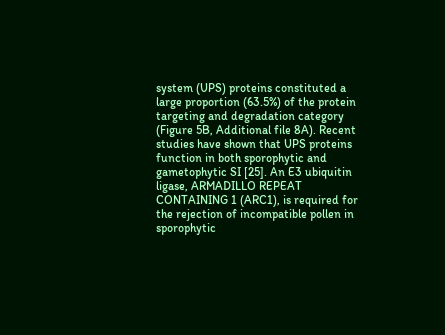system (UPS) proteins constituted a large proportion (63.5%) of the protein targeting and degradation category (Figure 5B, Additional file 8A). Recent studies have shown that UPS proteins function in both sporophytic and gametophytic SI [25]. An E3 ubiquitin ligase, ARMADILLO REPEAT CONTAINING 1 (ARC1), is required for the rejection of incompatible pollen in sporophytic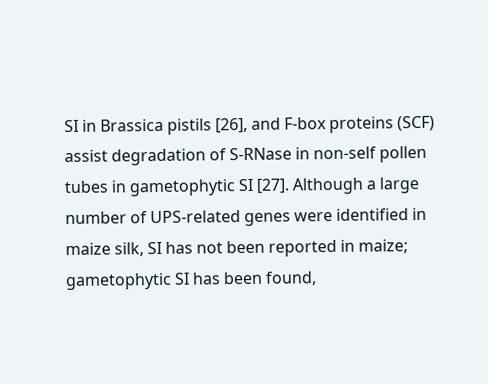SI in Brassica pistils [26], and F-box proteins (SCF) assist degradation of S-RNase in non-self pollen tubes in gametophytic SI [27]. Although a large number of UPS-related genes were identified in maize silk, SI has not been reported in maize; gametophytic SI has been found,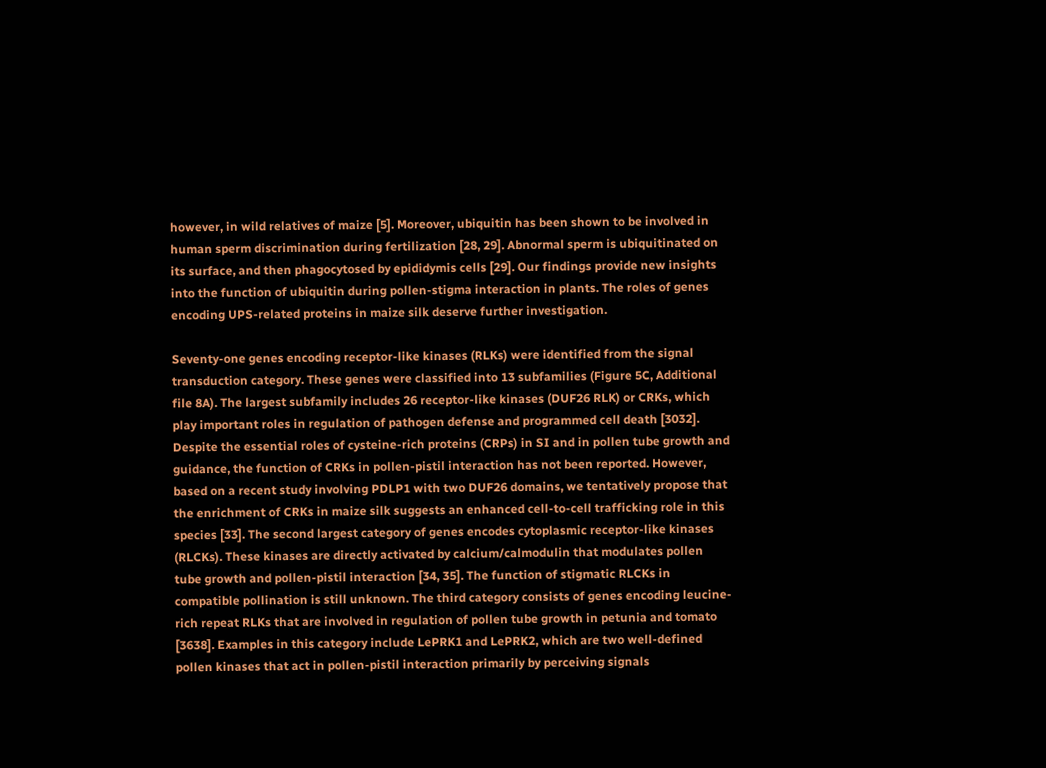however, in wild relatives of maize [5]. Moreover, ubiquitin has been shown to be involved in human sperm discrimination during fertilization [28, 29]. Abnormal sperm is ubiquitinated on its surface, and then phagocytosed by epididymis cells [29]. Our findings provide new insights into the function of ubiquitin during pollen-stigma interaction in plants. The roles of genes encoding UPS-related proteins in maize silk deserve further investigation.

Seventy-one genes encoding receptor-like kinases (RLKs) were identified from the signal transduction category. These genes were classified into 13 subfamilies (Figure 5C, Additional file 8A). The largest subfamily includes 26 receptor-like kinases (DUF26 RLK) or CRKs, which play important roles in regulation of pathogen defense and programmed cell death [3032]. Despite the essential roles of cysteine-rich proteins (CRPs) in SI and in pollen tube growth and guidance, the function of CRKs in pollen-pistil interaction has not been reported. However, based on a recent study involving PDLP1 with two DUF26 domains, we tentatively propose that the enrichment of CRKs in maize silk suggests an enhanced cell-to-cell trafficking role in this species [33]. The second largest category of genes encodes cytoplasmic receptor-like kinases (RLCKs). These kinases are directly activated by calcium/calmodulin that modulates pollen tube growth and pollen-pistil interaction [34, 35]. The function of stigmatic RLCKs in compatible pollination is still unknown. The third category consists of genes encoding leucine-rich repeat RLKs that are involved in regulation of pollen tube growth in petunia and tomato [3638]. Examples in this category include LePRK1 and LePRK2, which are two well-defined pollen kinases that act in pollen-pistil interaction primarily by perceiving signals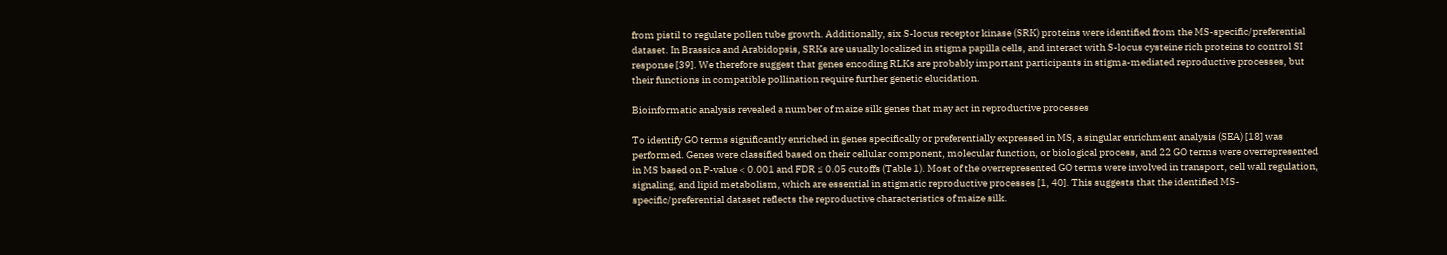from pistil to regulate pollen tube growth. Additionally, six S-locus receptor kinase (SRK) proteins were identified from the MS-specific/preferential dataset. In Brassica and Arabidopsis, SRKs are usually localized in stigma papilla cells, and interact with S-locus cysteine rich proteins to control SI response [39]. We therefore suggest that genes encoding RLKs are probably important participants in stigma-mediated reproductive processes, but their functions in compatible pollination require further genetic elucidation.

Bioinformatic analysis revealed a number of maize silk genes that may act in reproductive processes

To identify GO terms significantly enriched in genes specifically or preferentially expressed in MS, a singular enrichment analysis (SEA) [18] was performed. Genes were classified based on their cellular component, molecular function, or biological process, and 22 GO terms were overrepresented in MS based on P-value < 0.001 and FDR ≤ 0.05 cutoffs (Table 1). Most of the overrepresented GO terms were involved in transport, cell wall regulation, signaling, and lipid metabolism, which are essential in stigmatic reproductive processes [1, 40]. This suggests that the identified MS-specific/preferential dataset reflects the reproductive characteristics of maize silk.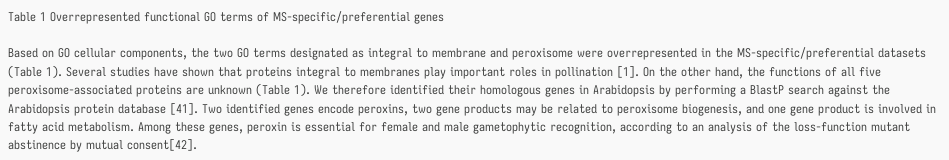Table 1 Overrepresented functional GO terms of MS-specific/preferential genes

Based on GO cellular components, the two GO terms designated as integral to membrane and peroxisome were overrepresented in the MS-specific/preferential datasets (Table 1). Several studies have shown that proteins integral to membranes play important roles in pollination [1]. On the other hand, the functions of all five peroxisome-associated proteins are unknown (Table 1). We therefore identified their homologous genes in Arabidopsis by performing a BlastP search against the Arabidopsis protein database [41]. Two identified genes encode peroxins, two gene products may be related to peroxisome biogenesis, and one gene product is involved in fatty acid metabolism. Among these genes, peroxin is essential for female and male gametophytic recognition, according to an analysis of the loss-function mutant abstinence by mutual consent[42].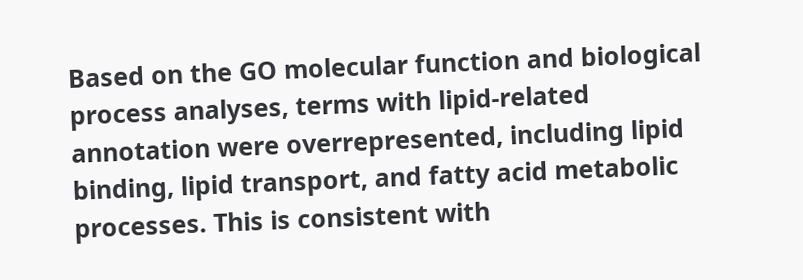Based on the GO molecular function and biological process analyses, terms with lipid-related annotation were overrepresented, including lipid binding, lipid transport, and fatty acid metabolic processes. This is consistent with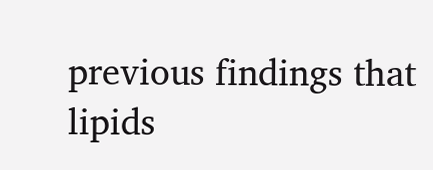previous findings that lipids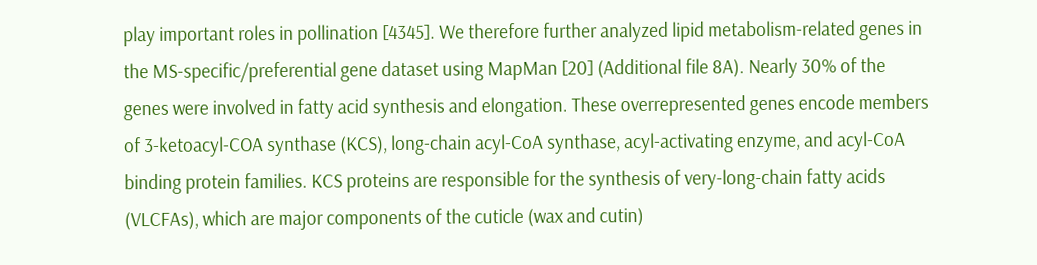play important roles in pollination [4345]. We therefore further analyzed lipid metabolism-related genes in the MS-specific/preferential gene dataset using MapMan [20] (Additional file 8A). Nearly 30% of the genes were involved in fatty acid synthesis and elongation. These overrepresented genes encode members of 3-ketoacyl-COA synthase (KCS), long-chain acyl-CoA synthase, acyl-activating enzyme, and acyl-CoA binding protein families. KCS proteins are responsible for the synthesis of very-long-chain fatty acids (VLCFAs), which are major components of the cuticle (wax and cutin)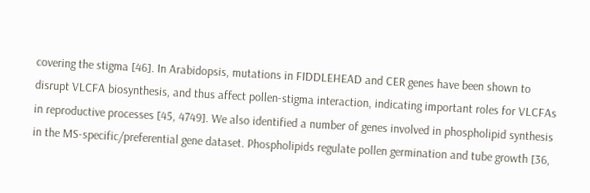covering the stigma [46]. In Arabidopsis, mutations in FIDDLEHEAD and CER genes have been shown to disrupt VLCFA biosynthesis, and thus affect pollen-stigma interaction, indicating important roles for VLCFAs in reproductive processes [45, 4749]. We also identified a number of genes involved in phospholipid synthesis in the MS-specific/preferential gene dataset. Phospholipids regulate pollen germination and tube growth [36,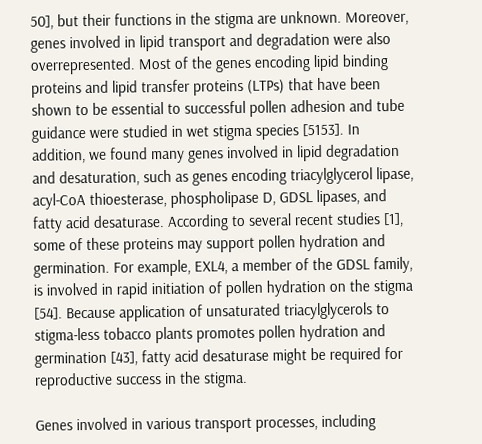50], but their functions in the stigma are unknown. Moreover, genes involved in lipid transport and degradation were also overrepresented. Most of the genes encoding lipid binding proteins and lipid transfer proteins (LTPs) that have been shown to be essential to successful pollen adhesion and tube guidance were studied in wet stigma species [5153]. In addition, we found many genes involved in lipid degradation and desaturation, such as genes encoding triacylglycerol lipase, acyl-CoA thioesterase, phospholipase D, GDSL lipases, and fatty acid desaturase. According to several recent studies [1], some of these proteins may support pollen hydration and germination. For example, EXL4, a member of the GDSL family, is involved in rapid initiation of pollen hydration on the stigma [54]. Because application of unsaturated triacylglycerols to stigma-less tobacco plants promotes pollen hydration and germination [43], fatty acid desaturase might be required for reproductive success in the stigma.

Genes involved in various transport processes, including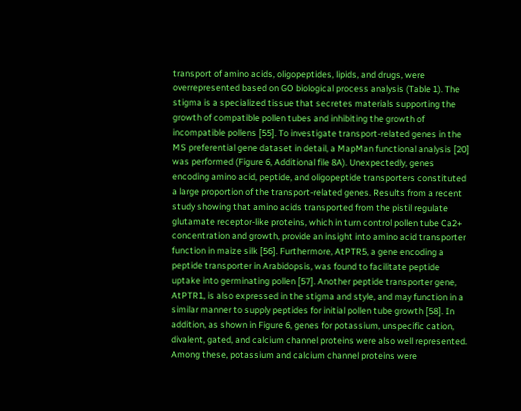transport of amino acids, oligopeptides, lipids, and drugs, were overrepresented based on GO biological process analysis (Table 1). The stigma is a specialized tissue that secretes materials supporting the growth of compatible pollen tubes and inhibiting the growth of incompatible pollens [55]. To investigate transport-related genes in the MS preferential gene dataset in detail, a MapMan functional analysis [20] was performed (Figure 6, Additional file 8A). Unexpectedly, genes encoding amino acid, peptide, and oligopeptide transporters constituted a large proportion of the transport-related genes. Results from a recent study showing that amino acids transported from the pistil regulate glutamate receptor-like proteins, which in turn control pollen tube Ca2+ concentration and growth, provide an insight into amino acid transporter function in maize silk [56]. Furthermore, AtPTR5, a gene encoding a peptide transporter in Arabidopsis, was found to facilitate peptide uptake into germinating pollen [57]. Another peptide transporter gene, AtPTR1, is also expressed in the stigma and style, and may function in a similar manner to supply peptides for initial pollen tube growth [58]. In addition, as shown in Figure 6, genes for potassium, unspecific cation, divalent, gated, and calcium channel proteins were also well represented. Among these, potassium and calcium channel proteins were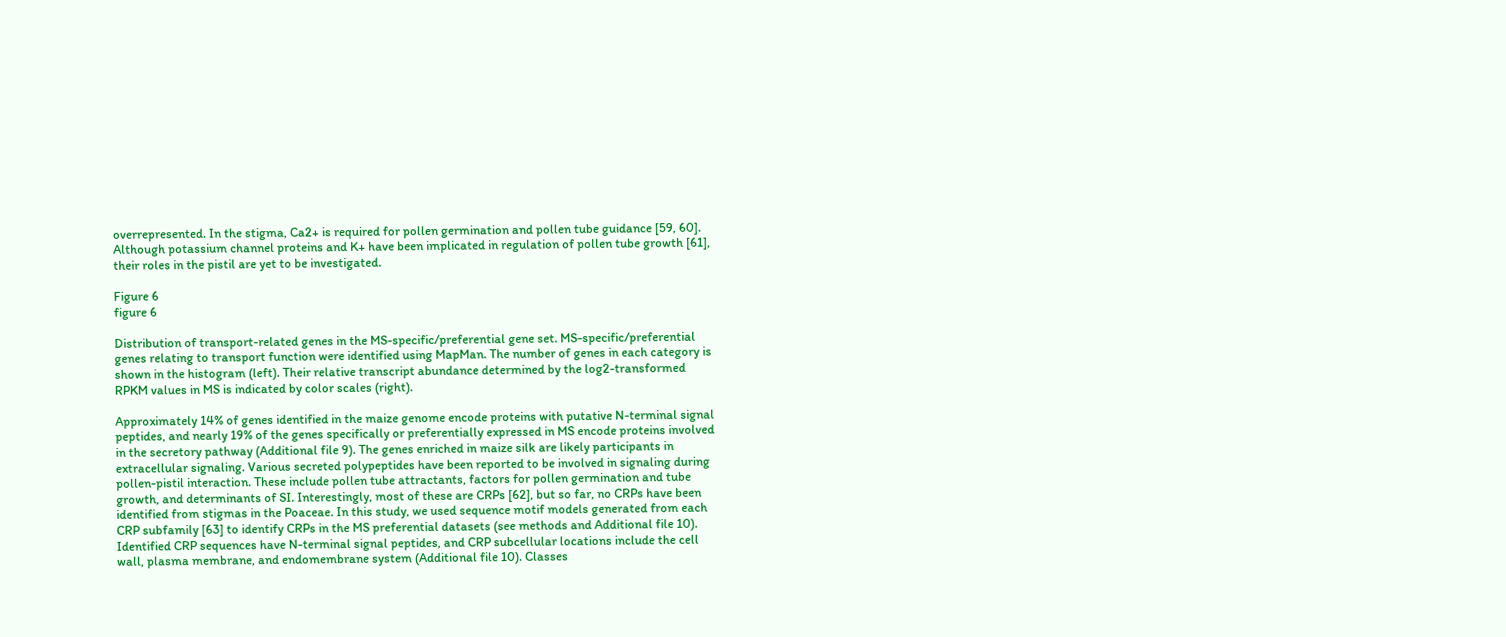overrepresented. In the stigma, Ca2+ is required for pollen germination and pollen tube guidance [59, 60]. Although potassium channel proteins and K+ have been implicated in regulation of pollen tube growth [61], their roles in the pistil are yet to be investigated.

Figure 6
figure 6

Distribution of transport-related genes in the MS-specific/preferential gene set. MS-specific/preferential genes relating to transport function were identified using MapMan. The number of genes in each category is shown in the histogram (left). Their relative transcript abundance determined by the log2-transformed RPKM values in MS is indicated by color scales (right).

Approximately 14% of genes identified in the maize genome encode proteins with putative N-terminal signal peptides, and nearly 19% of the genes specifically or preferentially expressed in MS encode proteins involved in the secretory pathway (Additional file 9). The genes enriched in maize silk are likely participants in extracellular signaling. Various secreted polypeptides have been reported to be involved in signaling during pollen-pistil interaction. These include pollen tube attractants, factors for pollen germination and tube growth, and determinants of SI. Interestingly, most of these are CRPs [62], but so far, no CRPs have been identified from stigmas in the Poaceae. In this study, we used sequence motif models generated from each CRP subfamily [63] to identify CRPs in the MS preferential datasets (see methods and Additional file 10). Identified CRP sequences have N-terminal signal peptides, and CRP subcellular locations include the cell wall, plasma membrane, and endomembrane system (Additional file 10). Classes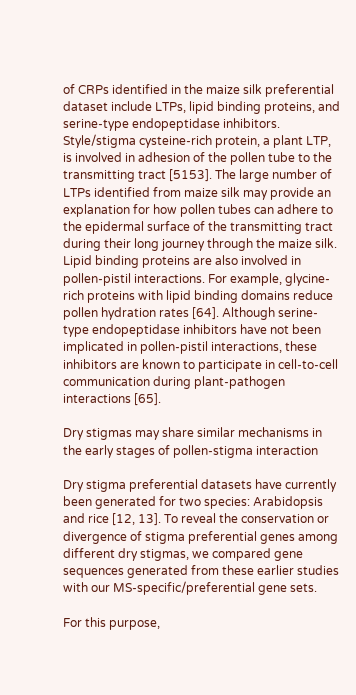of CRPs identified in the maize silk preferential dataset include LTPs, lipid binding proteins, and serine-type endopeptidase inhibitors. Style/stigma cysteine-rich protein, a plant LTP, is involved in adhesion of the pollen tube to the transmitting tract [5153]. The large number of LTPs identified from maize silk may provide an explanation for how pollen tubes can adhere to the epidermal surface of the transmitting tract during their long journey through the maize silk. Lipid binding proteins are also involved in pollen-pistil interactions. For example, glycine-rich proteins with lipid binding domains reduce pollen hydration rates [64]. Although serine-type endopeptidase inhibitors have not been implicated in pollen-pistil interactions, these inhibitors are known to participate in cell-to-cell communication during plant-pathogen interactions [65].

Dry stigmas may share similar mechanisms in the early stages of pollen-stigma interaction

Dry stigma preferential datasets have currently been generated for two species: Arabidopsis and rice [12, 13]. To reveal the conservation or divergence of stigma preferential genes among different dry stigmas, we compared gene sequences generated from these earlier studies with our MS-specific/preferential gene sets.

For this purpose,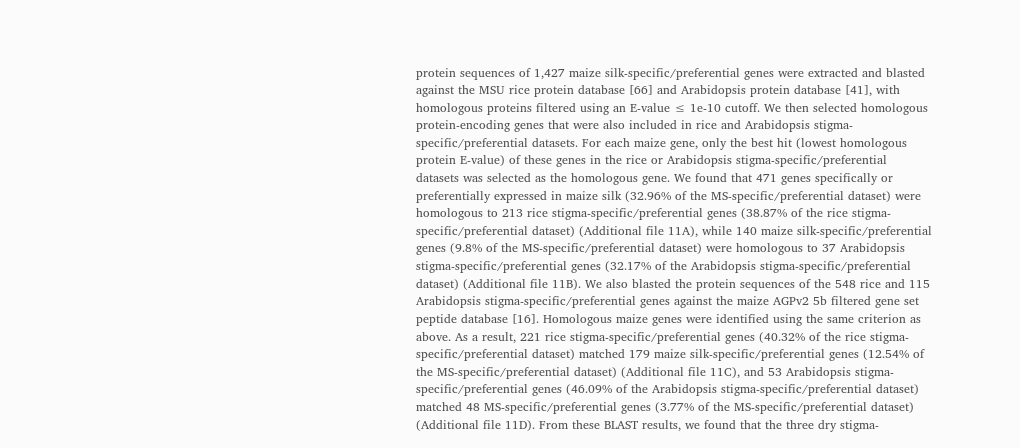protein sequences of 1,427 maize silk-specific/preferential genes were extracted and blasted against the MSU rice protein database [66] and Arabidopsis protein database [41], with homologous proteins filtered using an E-value ≤ 1e-10 cutoff. We then selected homologous protein-encoding genes that were also included in rice and Arabidopsis stigma-specific/preferential datasets. For each maize gene, only the best hit (lowest homologous protein E-value) of these genes in the rice or Arabidopsis stigma-specific/preferential datasets was selected as the homologous gene. We found that 471 genes specifically or preferentially expressed in maize silk (32.96% of the MS-specific/preferential dataset) were homologous to 213 rice stigma-specific/preferential genes (38.87% of the rice stigma-specific/preferential dataset) (Additional file 11A), while 140 maize silk-specific/preferential genes (9.8% of the MS-specific/preferential dataset) were homologous to 37 Arabidopsis stigma-specific/preferential genes (32.17% of the Arabidopsis stigma-specific/preferential dataset) (Additional file 11B). We also blasted the protein sequences of the 548 rice and 115 Arabidopsis stigma-specific/preferential genes against the maize AGPv2 5b filtered gene set peptide database [16]. Homologous maize genes were identified using the same criterion as above. As a result, 221 rice stigma-specific/preferential genes (40.32% of the rice stigma-specific/preferential dataset) matched 179 maize silk-specific/preferential genes (12.54% of the MS-specific/preferential dataset) (Additional file 11C), and 53 Arabidopsis stigma-specific/preferential genes (46.09% of the Arabidopsis stigma-specific/preferential dataset) matched 48 MS-specific/preferential genes (3.77% of the MS-specific/preferential dataset) (Additional file 11D). From these BLAST results, we found that the three dry stigma-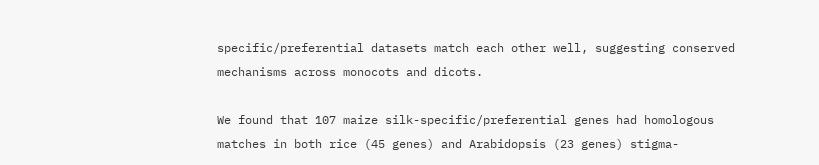specific/preferential datasets match each other well, suggesting conserved mechanisms across monocots and dicots.

We found that 107 maize silk-specific/preferential genes had homologous matches in both rice (45 genes) and Arabidopsis (23 genes) stigma-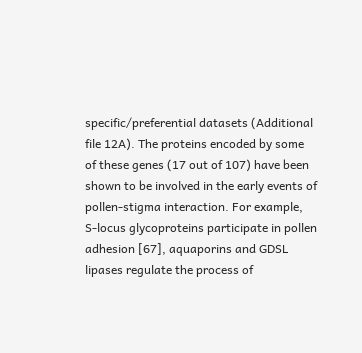specific/preferential datasets (Additional file 12A). The proteins encoded by some of these genes (17 out of 107) have been shown to be involved in the early events of pollen-stigma interaction. For example, S-locus glycoproteins participate in pollen adhesion [67], aquaporins and GDSL lipases regulate the process of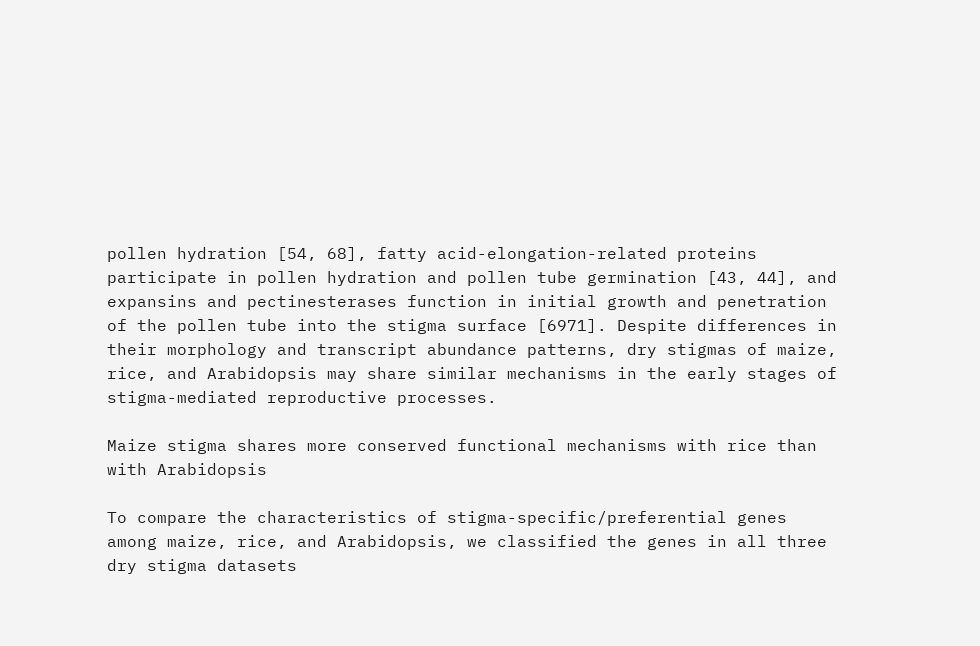pollen hydration [54, 68], fatty acid-elongation-related proteins participate in pollen hydration and pollen tube germination [43, 44], and expansins and pectinesterases function in initial growth and penetration of the pollen tube into the stigma surface [6971]. Despite differences in their morphology and transcript abundance patterns, dry stigmas of maize, rice, and Arabidopsis may share similar mechanisms in the early stages of stigma-mediated reproductive processes.

Maize stigma shares more conserved functional mechanisms with rice than with Arabidopsis

To compare the characteristics of stigma-specific/preferential genes among maize, rice, and Arabidopsis, we classified the genes in all three dry stigma datasets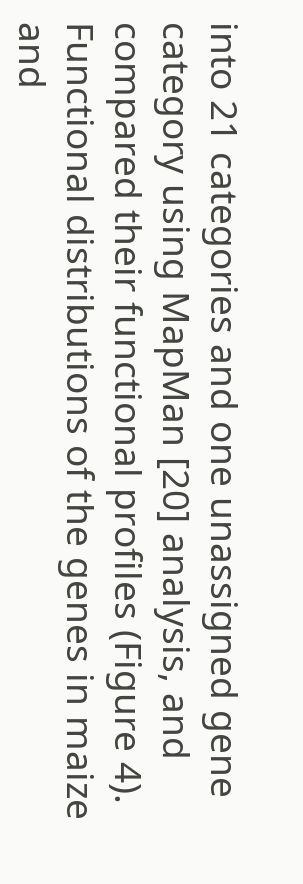into 21 categories and one unassigned gene category using MapMan [20] analysis, and compared their functional profiles (Figure 4). Functional distributions of the genes in maize and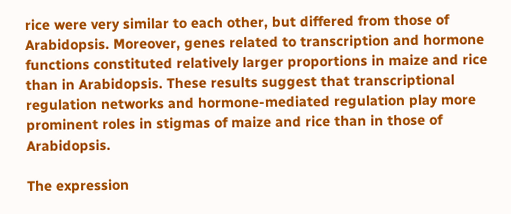rice were very similar to each other, but differed from those of Arabidopsis. Moreover, genes related to transcription and hormone functions constituted relatively larger proportions in maize and rice than in Arabidopsis. These results suggest that transcriptional regulation networks and hormone-mediated regulation play more prominent roles in stigmas of maize and rice than in those of Arabidopsis.

The expression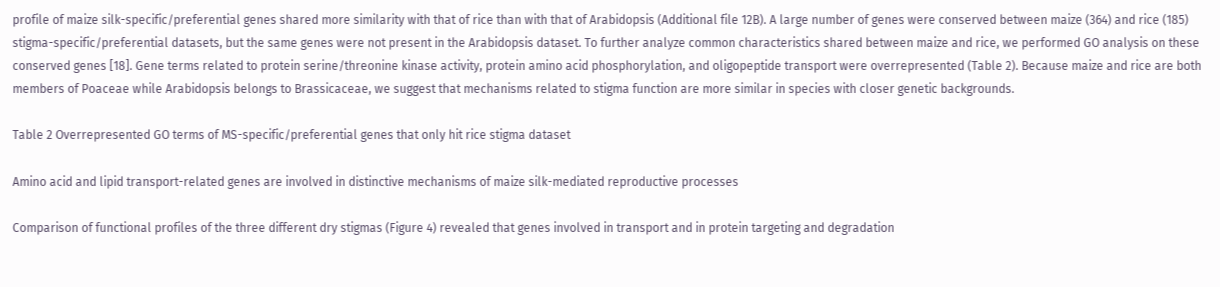profile of maize silk-specific/preferential genes shared more similarity with that of rice than with that of Arabidopsis (Additional file 12B). A large number of genes were conserved between maize (364) and rice (185) stigma-specific/preferential datasets, but the same genes were not present in the Arabidopsis dataset. To further analyze common characteristics shared between maize and rice, we performed GO analysis on these conserved genes [18]. Gene terms related to protein serine/threonine kinase activity, protein amino acid phosphorylation, and oligopeptide transport were overrepresented (Table 2). Because maize and rice are both members of Poaceae while Arabidopsis belongs to Brassicaceae, we suggest that mechanisms related to stigma function are more similar in species with closer genetic backgrounds.

Table 2 Overrepresented GO terms of MS-specific/preferential genes that only hit rice stigma dataset

Amino acid and lipid transport-related genes are involved in distinctive mechanisms of maize silk-mediated reproductive processes

Comparison of functional profiles of the three different dry stigmas (Figure 4) revealed that genes involved in transport and in protein targeting and degradation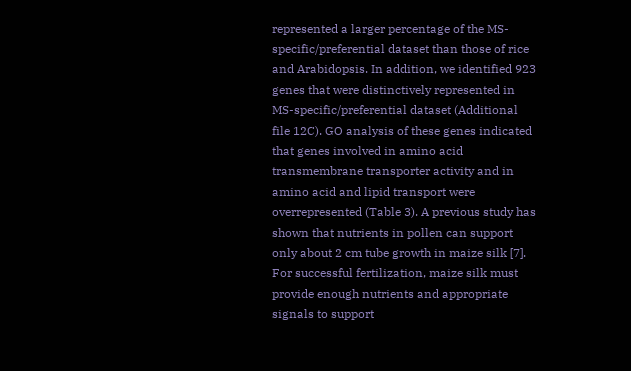represented a larger percentage of the MS-specific/preferential dataset than those of rice and Arabidopsis. In addition, we identified 923 genes that were distinctively represented in MS-specific/preferential dataset (Additional file 12C). GO analysis of these genes indicated that genes involved in amino acid transmembrane transporter activity and in amino acid and lipid transport were overrepresented (Table 3). A previous study has shown that nutrients in pollen can support only about 2 cm tube growth in maize silk [7]. For successful fertilization, maize silk must provide enough nutrients and appropriate signals to support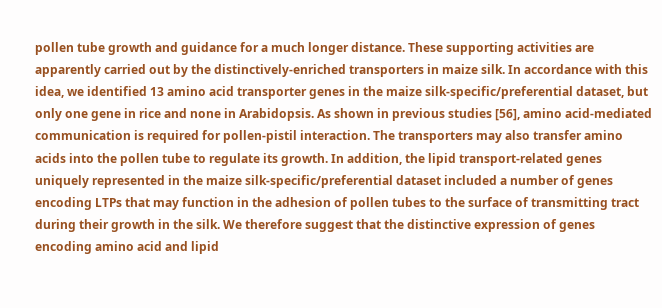pollen tube growth and guidance for a much longer distance. These supporting activities are apparently carried out by the distinctively-enriched transporters in maize silk. In accordance with this idea, we identified 13 amino acid transporter genes in the maize silk-specific/preferential dataset, but only one gene in rice and none in Arabidopsis. As shown in previous studies [56], amino acid-mediated communication is required for pollen-pistil interaction. The transporters may also transfer amino acids into the pollen tube to regulate its growth. In addition, the lipid transport-related genes uniquely represented in the maize silk-specific/preferential dataset included a number of genes encoding LTPs that may function in the adhesion of pollen tubes to the surface of transmitting tract during their growth in the silk. We therefore suggest that the distinctive expression of genes encoding amino acid and lipid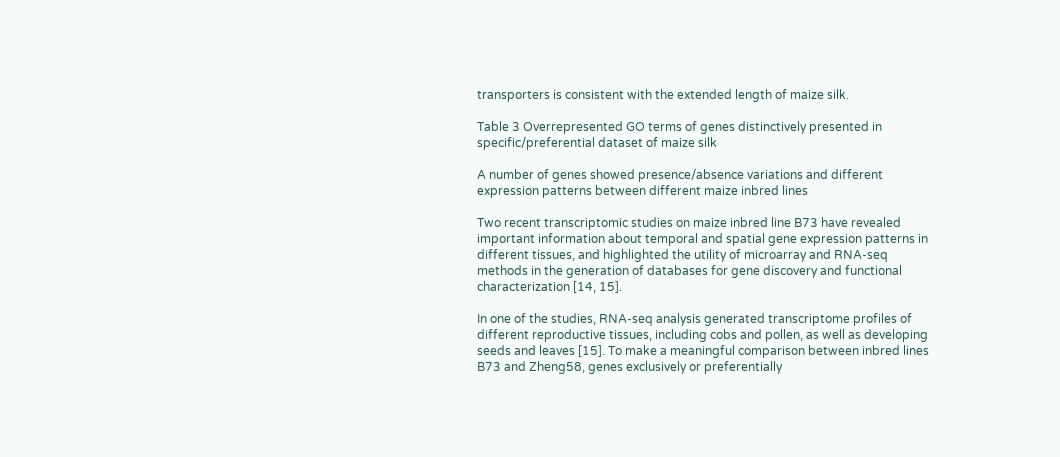transporters is consistent with the extended length of maize silk.

Table 3 Overrepresented GO terms of genes distinctively presented in specific/preferential dataset of maize silk

A number of genes showed presence/absence variations and different expression patterns between different maize inbred lines

Two recent transcriptomic studies on maize inbred line B73 have revealed important information about temporal and spatial gene expression patterns in different tissues, and highlighted the utility of microarray and RNA-seq methods in the generation of databases for gene discovery and functional characterization [14, 15].

In one of the studies, RNA-seq analysis generated transcriptome profiles of different reproductive tissues, including cobs and pollen, as well as developing seeds and leaves [15]. To make a meaningful comparison between inbred lines B73 and Zheng58, genes exclusively or preferentially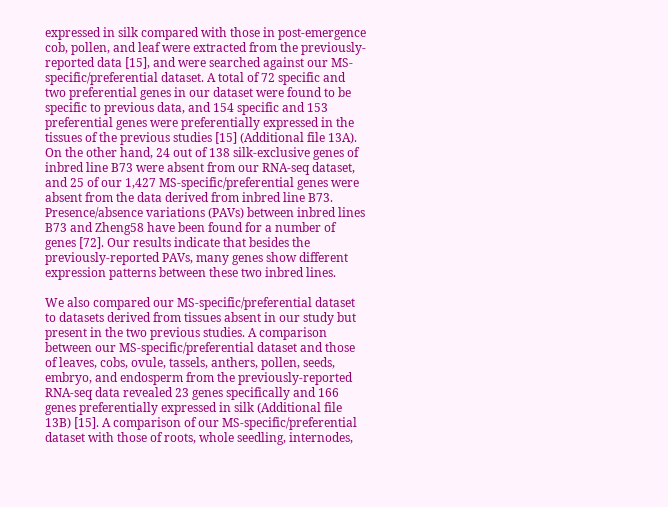expressed in silk compared with those in post-emergence cob, pollen, and leaf were extracted from the previously-reported data [15], and were searched against our MS-specific/preferential dataset. A total of 72 specific and two preferential genes in our dataset were found to be specific to previous data, and 154 specific and 153 preferential genes were preferentially expressed in the tissues of the previous studies [15] (Additional file 13A). On the other hand, 24 out of 138 silk-exclusive genes of inbred line B73 were absent from our RNA-seq dataset, and 25 of our 1,427 MS-specific/preferential genes were absent from the data derived from inbred line B73. Presence/absence variations (PAVs) between inbred lines B73 and Zheng58 have been found for a number of genes [72]. Our results indicate that besides the previously-reported PAVs, many genes show different expression patterns between these two inbred lines.

We also compared our MS-specific/preferential dataset to datasets derived from tissues absent in our study but present in the two previous studies. A comparison between our MS-specific/preferential dataset and those of leaves, cobs, ovule, tassels, anthers, pollen, seeds, embryo, and endosperm from the previously-reported RNA-seq data revealed 23 genes specifically and 166 genes preferentially expressed in silk (Additional file 13B) [15]. A comparison of our MS-specific/preferential dataset with those of roots, whole seedling, internodes,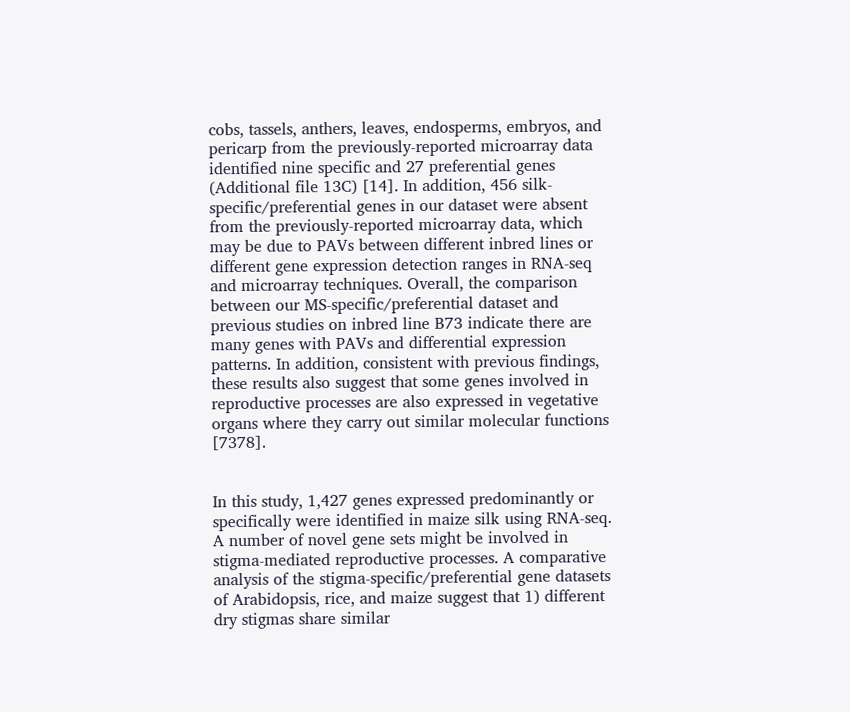cobs, tassels, anthers, leaves, endosperms, embryos, and pericarp from the previously-reported microarray data identified nine specific and 27 preferential genes (Additional file 13C) [14]. In addition, 456 silk-specific/preferential genes in our dataset were absent from the previously-reported microarray data, which may be due to PAVs between different inbred lines or different gene expression detection ranges in RNA-seq and microarray techniques. Overall, the comparison between our MS-specific/preferential dataset and previous studies on inbred line B73 indicate there are many genes with PAVs and differential expression patterns. In addition, consistent with previous findings, these results also suggest that some genes involved in reproductive processes are also expressed in vegetative organs where they carry out similar molecular functions [7378].


In this study, 1,427 genes expressed predominantly or specifically were identified in maize silk using RNA-seq. A number of novel gene sets might be involved in stigma-mediated reproductive processes. A comparative analysis of the stigma-specific/preferential gene datasets of Arabidopsis, rice, and maize suggest that 1) different dry stigmas share similar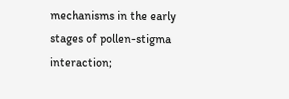mechanisms in the early stages of pollen-stigma interaction;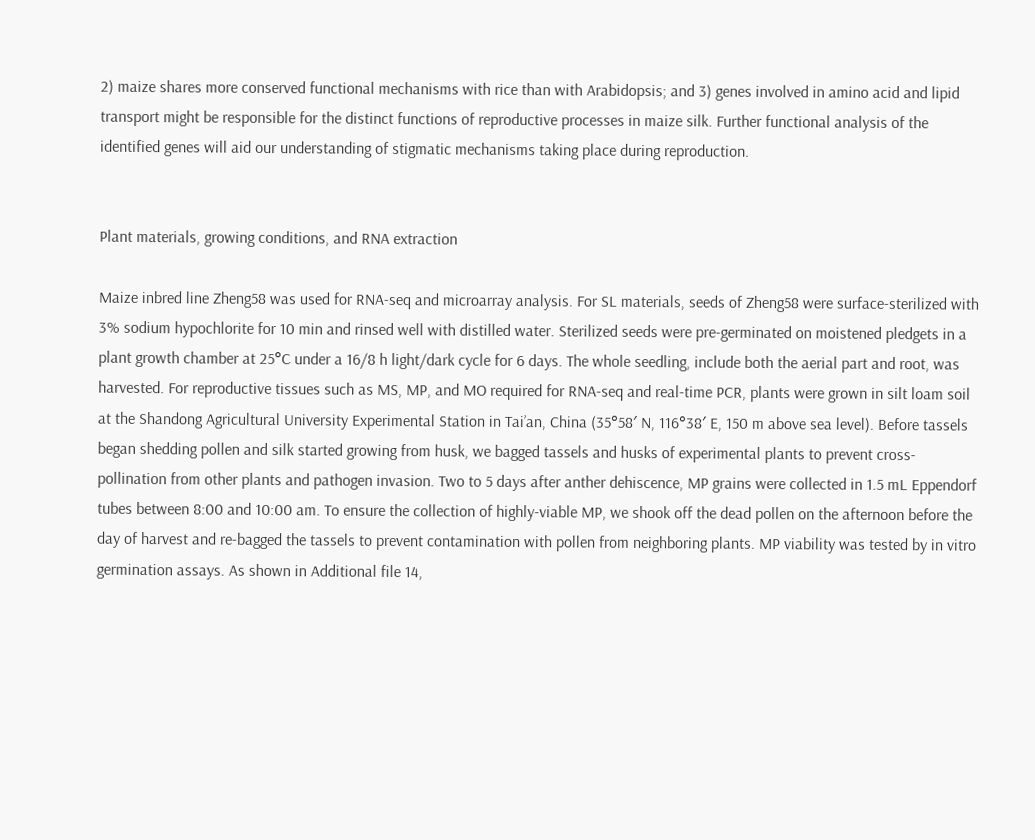2) maize shares more conserved functional mechanisms with rice than with Arabidopsis; and 3) genes involved in amino acid and lipid transport might be responsible for the distinct functions of reproductive processes in maize silk. Further functional analysis of the identified genes will aid our understanding of stigmatic mechanisms taking place during reproduction.


Plant materials, growing conditions, and RNA extraction

Maize inbred line Zheng58 was used for RNA-seq and microarray analysis. For SL materials, seeds of Zheng58 were surface-sterilized with 3% sodium hypochlorite for 10 min and rinsed well with distilled water. Sterilized seeds were pre-germinated on moistened pledgets in a plant growth chamber at 25°C under a 16/8 h light/dark cycle for 6 days. The whole seedling, include both the aerial part and root, was harvested. For reproductive tissues such as MS, MP, and MO required for RNA-seq and real-time PCR, plants were grown in silt loam soil at the Shandong Agricultural University Experimental Station in Tai’an, China (35°58′ N, 116°38′ E, 150 m above sea level). Before tassels began shedding pollen and silk started growing from husk, we bagged tassels and husks of experimental plants to prevent cross-pollination from other plants and pathogen invasion. Two to 5 days after anther dehiscence, MP grains were collected in 1.5 mL Eppendorf tubes between 8:00 and 10:00 am. To ensure the collection of highly-viable MP, we shook off the dead pollen on the afternoon before the day of harvest and re-bagged the tassels to prevent contamination with pollen from neighboring plants. MP viability was tested by in vitro germination assays. As shown in Additional file 14,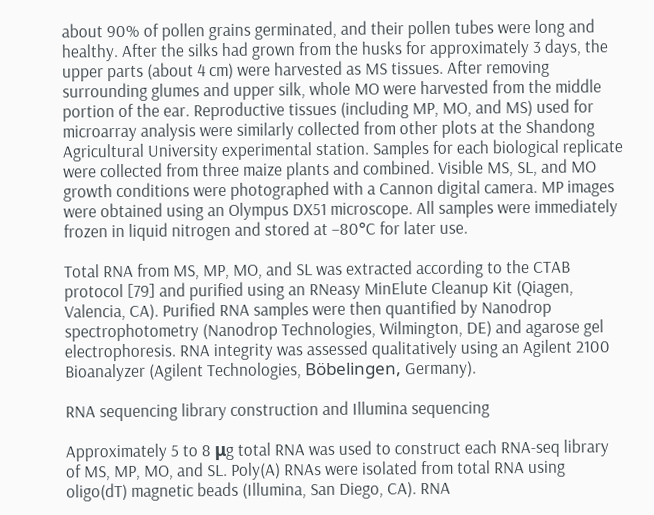about 90% of pollen grains germinated, and their pollen tubes were long and healthy. After the silks had grown from the husks for approximately 3 days, the upper parts (about 4 cm) were harvested as MS tissues. After removing surrounding glumes and upper silk, whole MO were harvested from the middle portion of the ear. Reproductive tissues (including MP, MO, and MS) used for microarray analysis were similarly collected from other plots at the Shandong Agricultural University experimental station. Samples for each biological replicate were collected from three maize plants and combined. Visible MS, SL, and MO growth conditions were photographed with a Cannon digital camera. MP images were obtained using an Olympus DX51 microscope. All samples were immediately frozen in liquid nitrogen and stored at −80°C for later use.

Total RNA from MS, MP, MO, and SL was extracted according to the CTAB protocol [79] and purified using an RNeasy MinElute Cleanup Kit (Qiagen, Valencia, CA). Purified RNA samples were then quantified by Nanodrop spectrophotometry (Nanodrop Technologies, Wilmington, DE) and agarose gel electrophoresis. RNA integrity was assessed qualitatively using an Agilent 2100 Bioanalyzer (Agilent Technologies, Böbelingen, Germany).

RNA sequencing library construction and Illumina sequencing

Approximately 5 to 8 μg total RNA was used to construct each RNA-seq library of MS, MP, MO, and SL. Poly(A) RNAs were isolated from total RNA using oligo(dT) magnetic beads (Illumina, San Diego, CA). RNA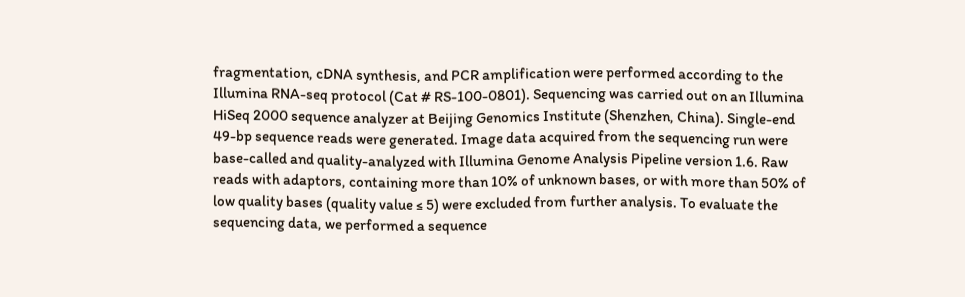fragmentation, cDNA synthesis, and PCR amplification were performed according to the Illumina RNA-seq protocol (Cat # RS-100-0801). Sequencing was carried out on an Illumina HiSeq 2000 sequence analyzer at Beijing Genomics Institute (Shenzhen, China). Single-end 49-bp sequence reads were generated. Image data acquired from the sequencing run were base-called and quality-analyzed with Illumina Genome Analysis Pipeline version 1.6. Raw reads with adaptors, containing more than 10% of unknown bases, or with more than 50% of low quality bases (quality value ≤ 5) were excluded from further analysis. To evaluate the sequencing data, we performed a sequence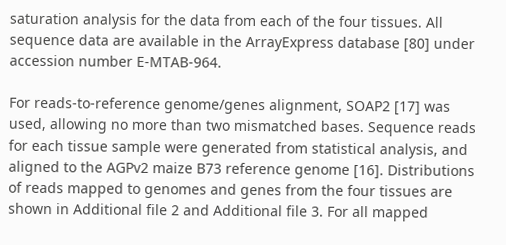saturation analysis for the data from each of the four tissues. All sequence data are available in the ArrayExpress database [80] under accession number E-MTAB-964.

For reads-to-reference genome/genes alignment, SOAP2 [17] was used, allowing no more than two mismatched bases. Sequence reads for each tissue sample were generated from statistical analysis, and aligned to the AGPv2 maize B73 reference genome [16]. Distributions of reads mapped to genomes and genes from the four tissues are shown in Additional file 2 and Additional file 3. For all mapped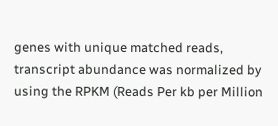genes with unique matched reads, transcript abundance was normalized by using the RPKM (Reads Per kb per Million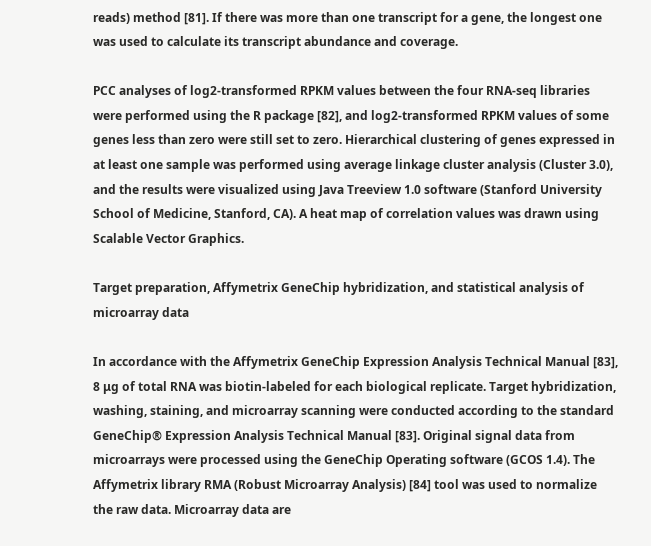reads) method [81]. If there was more than one transcript for a gene, the longest one was used to calculate its transcript abundance and coverage.

PCC analyses of log2-transformed RPKM values between the four RNA-seq libraries were performed using the R package [82], and log2-transformed RPKM values of some genes less than zero were still set to zero. Hierarchical clustering of genes expressed in at least one sample was performed using average linkage cluster analysis (Cluster 3.0), and the results were visualized using Java Treeview 1.0 software (Stanford University School of Medicine, Stanford, CA). A heat map of correlation values was drawn using Scalable Vector Graphics.

Target preparation, Affymetrix GeneChip hybridization, and statistical analysis of microarray data

In accordance with the Affymetrix GeneChip Expression Analysis Technical Manual [83], 8 μg of total RNA was biotin-labeled for each biological replicate. Target hybridization, washing, staining, and microarray scanning were conducted according to the standard GeneChip® Expression Analysis Technical Manual [83]. Original signal data from microarrays were processed using the GeneChip Operating software (GCOS 1.4). The Affymetrix library RMA (Robust Microarray Analysis) [84] tool was used to normalize the raw data. Microarray data are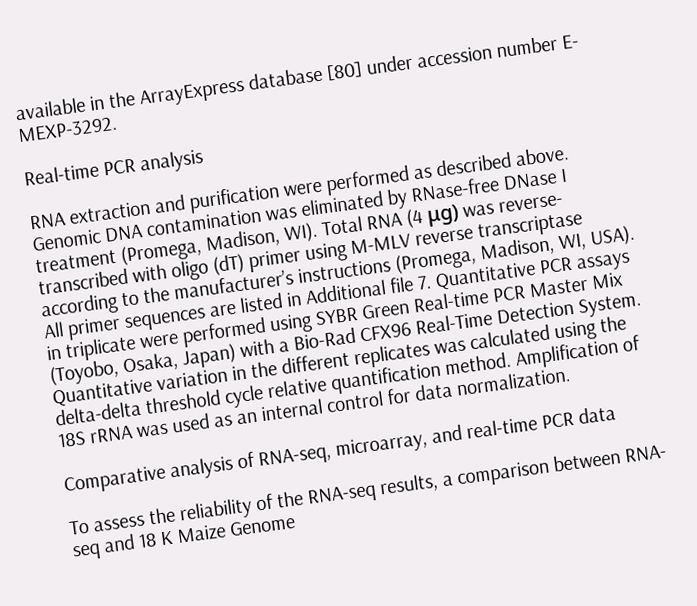available in the ArrayExpress database [80] under accession number E-MEXP-3292.

Real-time PCR analysis

RNA extraction and purification were performed as described above. Genomic DNA contamination was eliminated by RNase-free DNase I treatment (Promega, Madison, WI). Total RNA (4 μg) was reverse-transcribed with oligo (dT) primer using M-MLV reverse transcriptase according to the manufacturer’s instructions (Promega, Madison, WI, USA). All primer sequences are listed in Additional file 7. Quantitative PCR assays in triplicate were performed using SYBR Green Real-time PCR Master Mix (Toyobo, Osaka, Japan) with a Bio-Rad CFX96 Real-Time Detection System. Quantitative variation in the different replicates was calculated using the delta-delta threshold cycle relative quantification method. Amplification of 18S rRNA was used as an internal control for data normalization.

Comparative analysis of RNA-seq, microarray, and real-time PCR data

To assess the reliability of the RNA-seq results, a comparison between RNA-seq and 18 K Maize Genome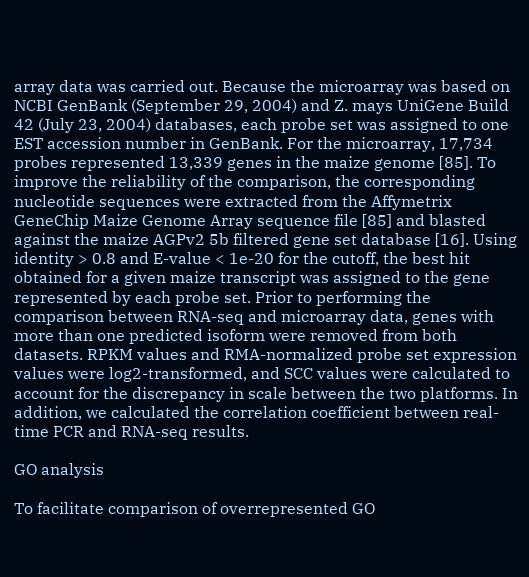array data was carried out. Because the microarray was based on NCBI GenBank (September 29, 2004) and Z. mays UniGene Build 42 (July 23, 2004) databases, each probe set was assigned to one EST accession number in GenBank. For the microarray, 17,734 probes represented 13,339 genes in the maize genome [85]. To improve the reliability of the comparison, the corresponding nucleotide sequences were extracted from the Affymetrix GeneChip Maize Genome Array sequence file [85] and blasted against the maize AGPv2 5b filtered gene set database [16]. Using identity > 0.8 and E-value < 1e-20 for the cutoff, the best hit obtained for a given maize transcript was assigned to the gene represented by each probe set. Prior to performing the comparison between RNA-seq and microarray data, genes with more than one predicted isoform were removed from both datasets. RPKM values and RMA-normalized probe set expression values were log2-transformed, and SCC values were calculated to account for the discrepancy in scale between the two platforms. In addition, we calculated the correlation coefficient between real-time PCR and RNA-seq results.

GO analysis

To facilitate comparison of overrepresented GO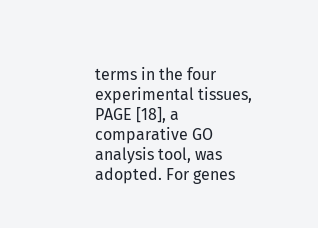terms in the four experimental tissues, PAGE [18], a comparative GO analysis tool, was adopted. For genes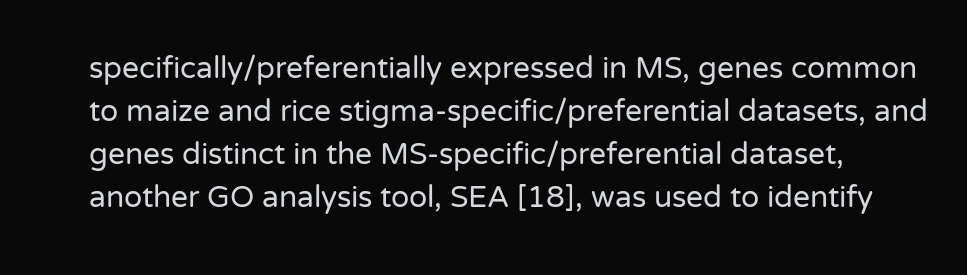specifically/preferentially expressed in MS, genes common to maize and rice stigma-specific/preferential datasets, and genes distinct in the MS-specific/preferential dataset, another GO analysis tool, SEA [18], was used to identify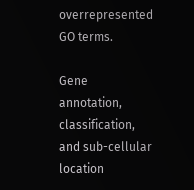overrepresented GO terms.

Gene annotation, classification, and sub-cellular location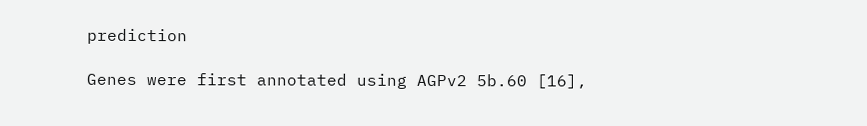prediction

Genes were first annotated using AGPv2 5b.60 [16],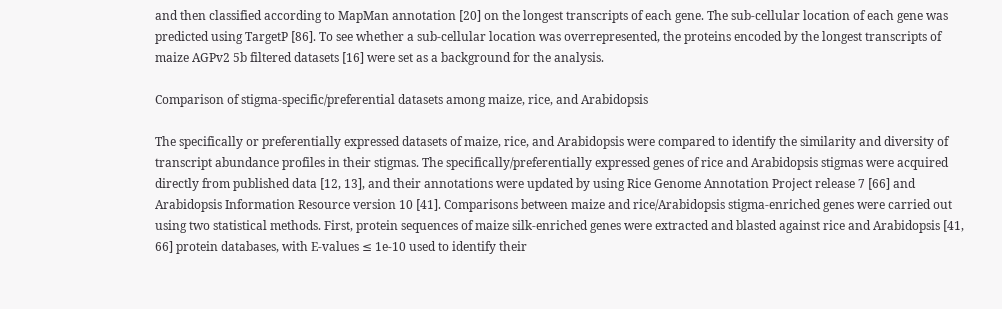and then classified according to MapMan annotation [20] on the longest transcripts of each gene. The sub-cellular location of each gene was predicted using TargetP [86]. To see whether a sub-cellular location was overrepresented, the proteins encoded by the longest transcripts of maize AGPv2 5b filtered datasets [16] were set as a background for the analysis.

Comparison of stigma-specific/preferential datasets among maize, rice, and Arabidopsis

The specifically or preferentially expressed datasets of maize, rice, and Arabidopsis were compared to identify the similarity and diversity of transcript abundance profiles in their stigmas. The specifically/preferentially expressed genes of rice and Arabidopsis stigmas were acquired directly from published data [12, 13], and their annotations were updated by using Rice Genome Annotation Project release 7 [66] and Arabidopsis Information Resource version 10 [41]. Comparisons between maize and rice/Arabidopsis stigma-enriched genes were carried out using two statistical methods. First, protein sequences of maize silk-enriched genes were extracted and blasted against rice and Arabidopsis [41, 66] protein databases, with E-values ≤ 1e-10 used to identify their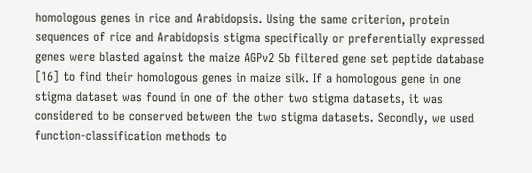homologous genes in rice and Arabidopsis. Using the same criterion, protein sequences of rice and Arabidopsis stigma specifically or preferentially expressed genes were blasted against the maize AGPv2 5b filtered gene set peptide database [16] to find their homologous genes in maize silk. If a homologous gene in one stigma dataset was found in one of the other two stigma datasets, it was considered to be conserved between the two stigma datasets. Secondly, we used function-classification methods to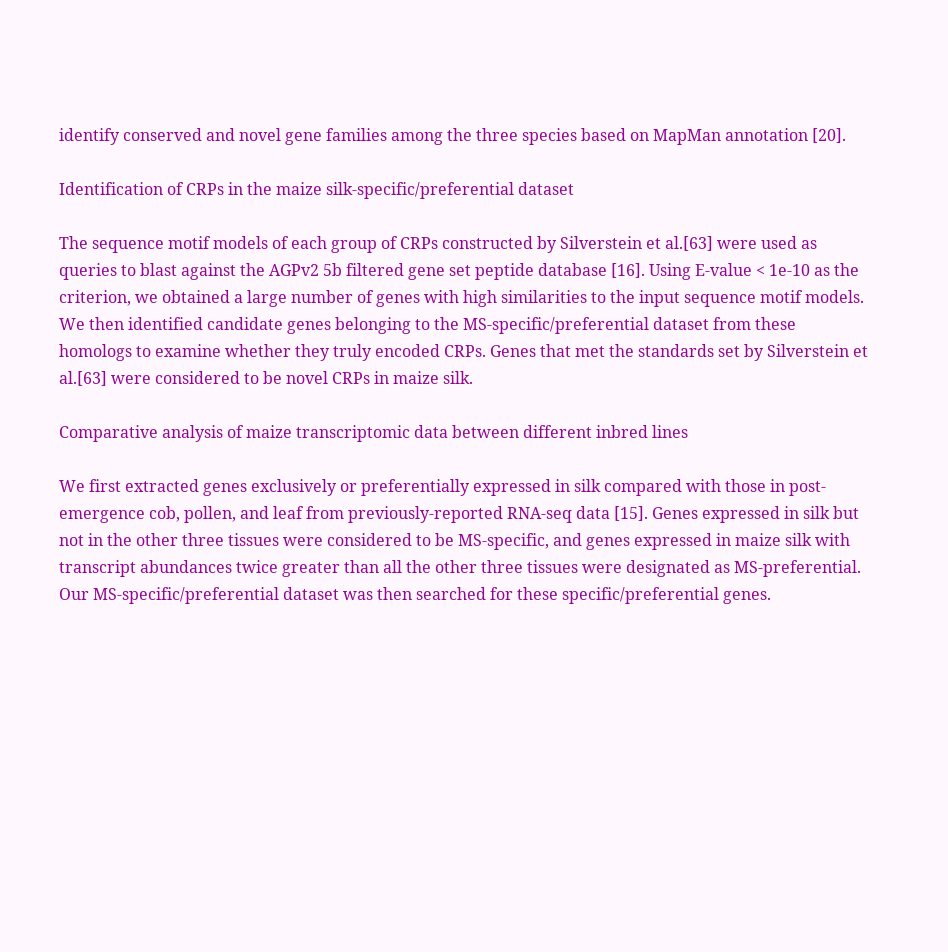identify conserved and novel gene families among the three species based on MapMan annotation [20].

Identification of CRPs in the maize silk-specific/preferential dataset

The sequence motif models of each group of CRPs constructed by Silverstein et al.[63] were used as queries to blast against the AGPv2 5b filtered gene set peptide database [16]. Using E-value < 1e-10 as the criterion, we obtained a large number of genes with high similarities to the input sequence motif models. We then identified candidate genes belonging to the MS-specific/preferential dataset from these homologs to examine whether they truly encoded CRPs. Genes that met the standards set by Silverstein et al.[63] were considered to be novel CRPs in maize silk.

Comparative analysis of maize transcriptomic data between different inbred lines

We first extracted genes exclusively or preferentially expressed in silk compared with those in post-emergence cob, pollen, and leaf from previously-reported RNA-seq data [15]. Genes expressed in silk but not in the other three tissues were considered to be MS-specific, and genes expressed in maize silk with transcript abundances twice greater than all the other three tissues were designated as MS-preferential. Our MS-specific/preferential dataset was then searched for these specific/preferential genes.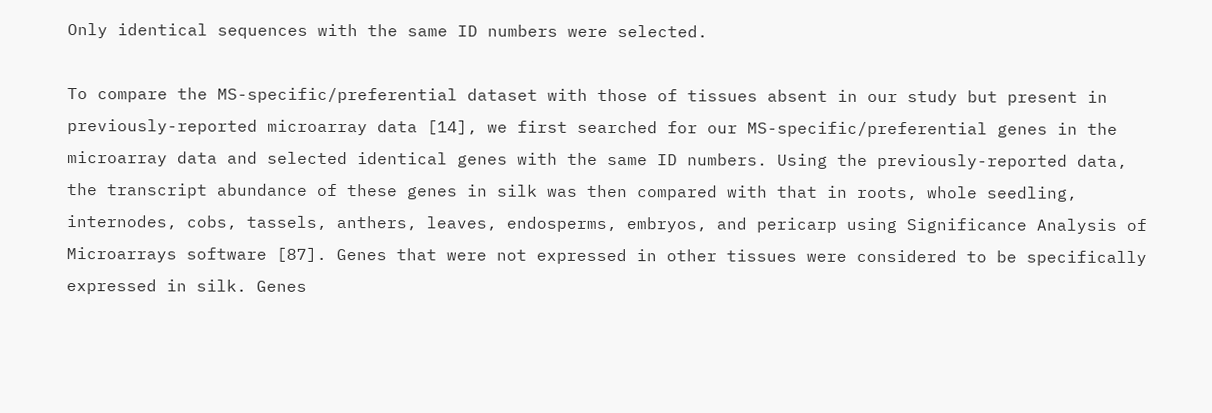Only identical sequences with the same ID numbers were selected.

To compare the MS-specific/preferential dataset with those of tissues absent in our study but present in previously-reported microarray data [14], we first searched for our MS-specific/preferential genes in the microarray data and selected identical genes with the same ID numbers. Using the previously-reported data, the transcript abundance of these genes in silk was then compared with that in roots, whole seedling, internodes, cobs, tassels, anthers, leaves, endosperms, embryos, and pericarp using Significance Analysis of Microarrays software [87]. Genes that were not expressed in other tissues were considered to be specifically expressed in silk. Genes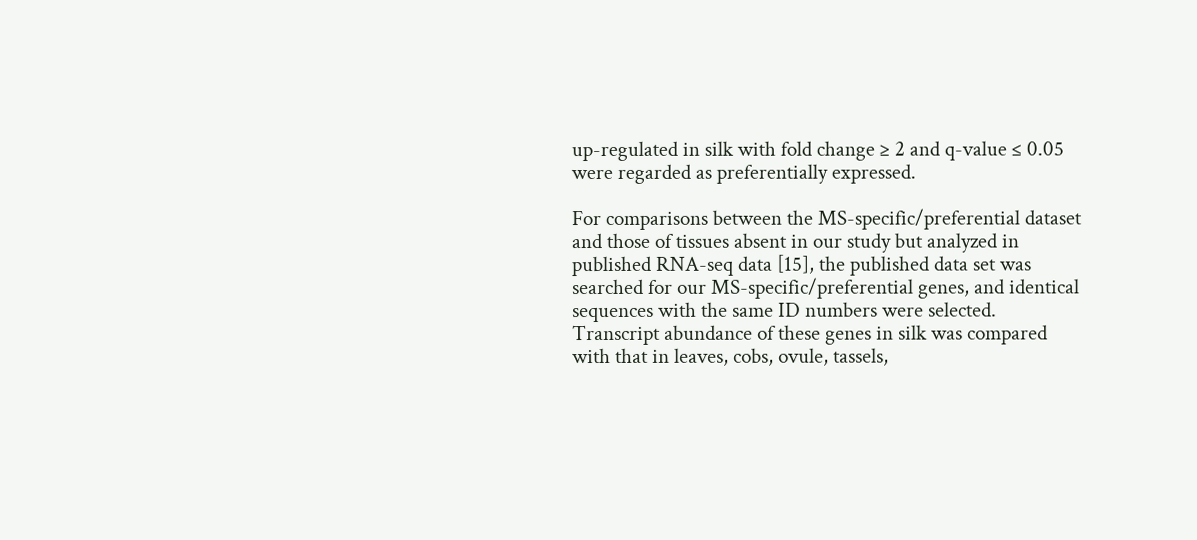up-regulated in silk with fold change ≥ 2 and q-value ≤ 0.05 were regarded as preferentially expressed.

For comparisons between the MS-specific/preferential dataset and those of tissues absent in our study but analyzed in published RNA-seq data [15], the published data set was searched for our MS-specific/preferential genes, and identical sequences with the same ID numbers were selected. Transcript abundance of these genes in silk was compared with that in leaves, cobs, ovule, tassels,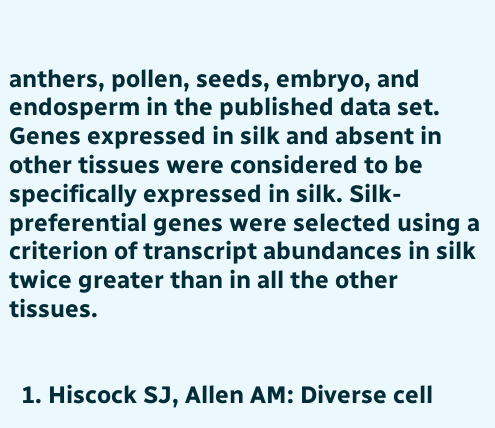anthers, pollen, seeds, embryo, and endosperm in the published data set. Genes expressed in silk and absent in other tissues were considered to be specifically expressed in silk. Silk-preferential genes were selected using a criterion of transcript abundances in silk twice greater than in all the other tissues.


  1. Hiscock SJ, Allen AM: Diverse cell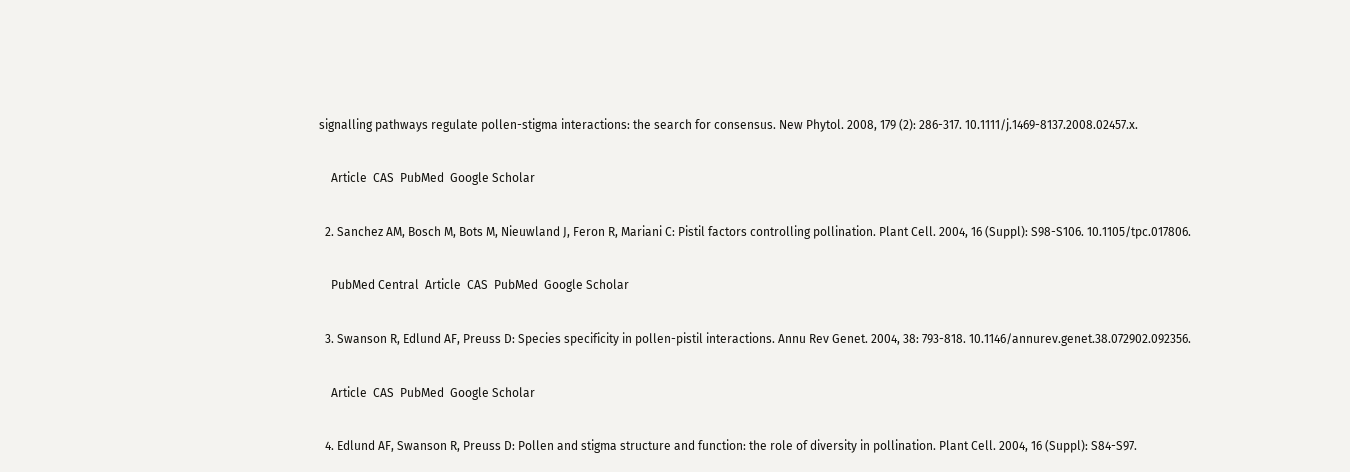signalling pathways regulate pollen-stigma interactions: the search for consensus. New Phytol. 2008, 179 (2): 286-317. 10.1111/j.1469-8137.2008.02457.x.

    Article  CAS  PubMed  Google Scholar

  2. Sanchez AM, Bosch M, Bots M, Nieuwland J, Feron R, Mariani C: Pistil factors controlling pollination. Plant Cell. 2004, 16 (Suppl): S98-S106. 10.1105/tpc.017806.

    PubMed Central  Article  CAS  PubMed  Google Scholar

  3. Swanson R, Edlund AF, Preuss D: Species specificity in pollen-pistil interactions. Annu Rev Genet. 2004, 38: 793-818. 10.1146/annurev.genet.38.072902.092356.

    Article  CAS  PubMed  Google Scholar

  4. Edlund AF, Swanson R, Preuss D: Pollen and stigma structure and function: the role of diversity in pollination. Plant Cell. 2004, 16 (Suppl): S84-S97.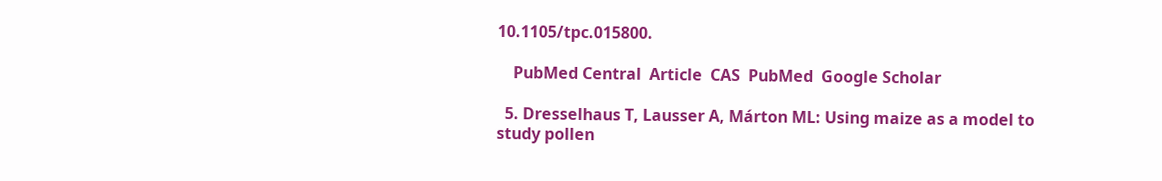10.1105/tpc.015800.

    PubMed Central  Article  CAS  PubMed  Google Scholar

  5. Dresselhaus T, Lausser A, Márton ML: Using maize as a model to study pollen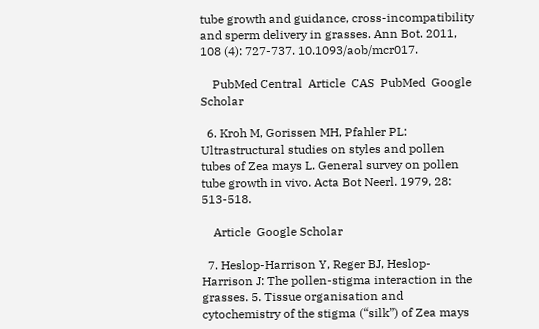tube growth and guidance, cross-incompatibility and sperm delivery in grasses. Ann Bot. 2011, 108 (4): 727-737. 10.1093/aob/mcr017.

    PubMed Central  Article  CAS  PubMed  Google Scholar

  6. Kroh M, Gorissen MH, Pfahler PL: Ultrastructural studies on styles and pollen tubes of Zea mays L. General survey on pollen tube growth in vivo. Acta Bot Neerl. 1979, 28: 513-518.

    Article  Google Scholar

  7. Heslop-Harrison Y, Reger BJ, Heslop-Harrison J: The pollen-stigma interaction in the grasses. 5. Tissue organisation and cytochemistry of the stigma (“silk”) of Zea mays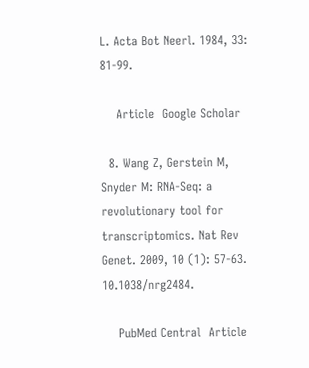L. Acta Bot Neerl. 1984, 33: 81-99.

    Article  Google Scholar

  8. Wang Z, Gerstein M, Snyder M: RNA-Seq: a revolutionary tool for transcriptomics. Nat Rev Genet. 2009, 10 (1): 57-63. 10.1038/nrg2484.

    PubMed Central  Article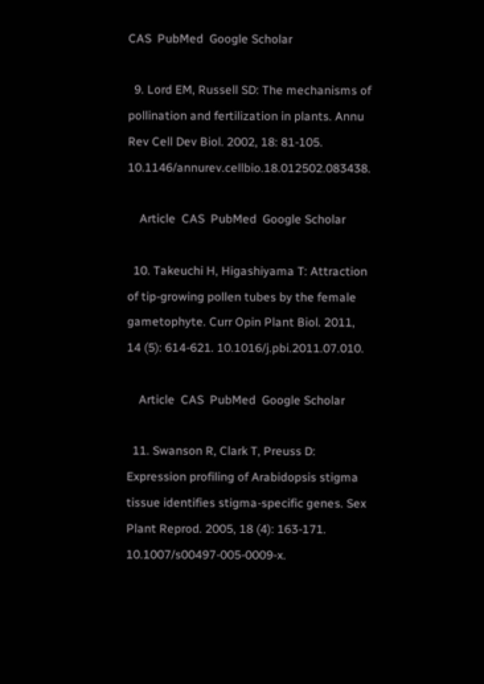CAS  PubMed  Google Scholar

  9. Lord EM, Russell SD: The mechanisms of pollination and fertilization in plants. Annu Rev Cell Dev Biol. 2002, 18: 81-105. 10.1146/annurev.cellbio.18.012502.083438.

    Article  CAS  PubMed  Google Scholar

  10. Takeuchi H, Higashiyama T: Attraction of tip-growing pollen tubes by the female gametophyte. Curr Opin Plant Biol. 2011, 14 (5): 614-621. 10.1016/j.pbi.2011.07.010.

    Article  CAS  PubMed  Google Scholar

  11. Swanson R, Clark T, Preuss D: Expression profiling of Arabidopsis stigma tissue identifies stigma-specific genes. Sex Plant Reprod. 2005, 18 (4): 163-171. 10.1007/s00497-005-0009-x.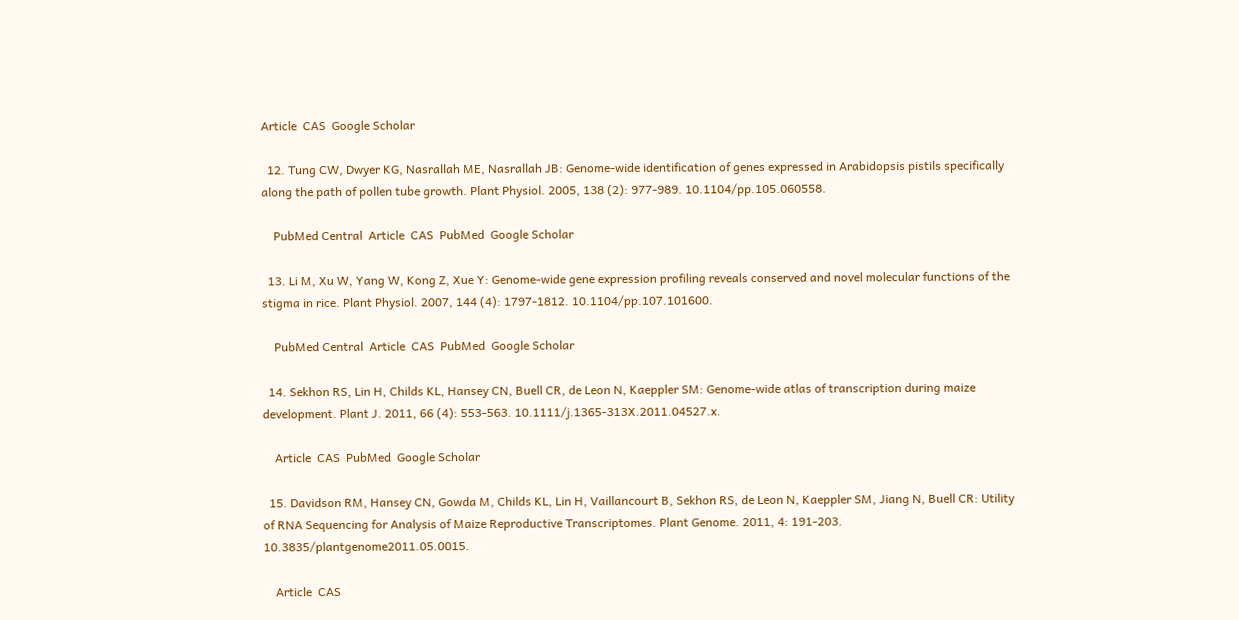Article  CAS  Google Scholar

  12. Tung CW, Dwyer KG, Nasrallah ME, Nasrallah JB: Genome-wide identification of genes expressed in Arabidopsis pistils specifically along the path of pollen tube growth. Plant Physiol. 2005, 138 (2): 977-989. 10.1104/pp.105.060558.

    PubMed Central  Article  CAS  PubMed  Google Scholar

  13. Li M, Xu W, Yang W, Kong Z, Xue Y: Genome-wide gene expression profiling reveals conserved and novel molecular functions of the stigma in rice. Plant Physiol. 2007, 144 (4): 1797-1812. 10.1104/pp.107.101600.

    PubMed Central  Article  CAS  PubMed  Google Scholar

  14. Sekhon RS, Lin H, Childs KL, Hansey CN, Buell CR, de Leon N, Kaeppler SM: Genome-wide atlas of transcription during maize development. Plant J. 2011, 66 (4): 553-563. 10.1111/j.1365-313X.2011.04527.x.

    Article  CAS  PubMed  Google Scholar

  15. Davidson RM, Hansey CN, Gowda M, Childs KL, Lin H, Vaillancourt B, Sekhon RS, de Leon N, Kaeppler SM, Jiang N, Buell CR: Utility of RNA Sequencing for Analysis of Maize Reproductive Transcriptomes. Plant Genome. 2011, 4: 191-203. 10.3835/plantgenome2011.05.0015.

    Article  CAS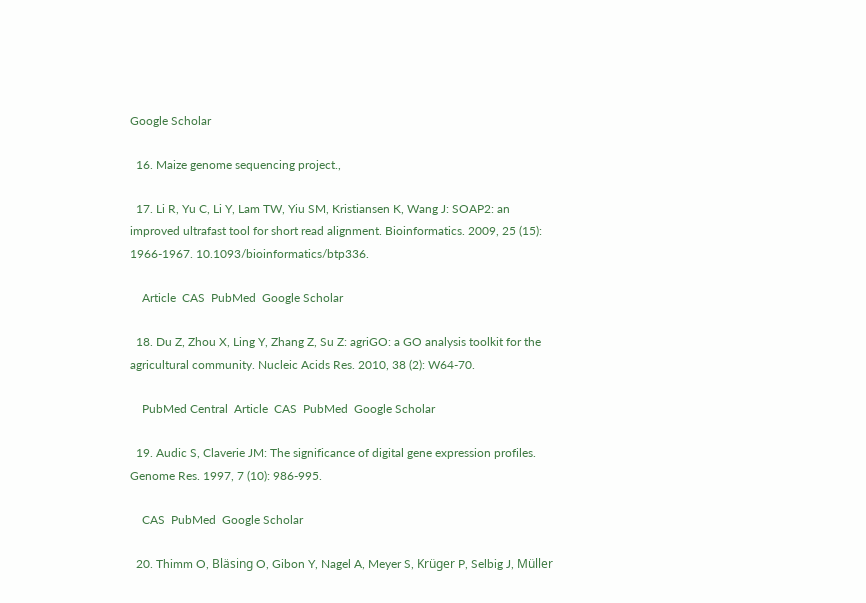Google Scholar

  16. Maize genome sequencing project.,

  17. Li R, Yu C, Li Y, Lam TW, Yiu SM, Kristiansen K, Wang J: SOAP2: an improved ultrafast tool for short read alignment. Bioinformatics. 2009, 25 (15): 1966-1967. 10.1093/bioinformatics/btp336.

    Article  CAS  PubMed  Google Scholar

  18. Du Z, Zhou X, Ling Y, Zhang Z, Su Z: agriGO: a GO analysis toolkit for the agricultural community. Nucleic Acids Res. 2010, 38 (2): W64-70.

    PubMed Central  Article  CAS  PubMed  Google Scholar

  19. Audic S, Claverie JM: The significance of digital gene expression profiles. Genome Res. 1997, 7 (10): 986-995.

    CAS  PubMed  Google Scholar

  20. Thimm O, Bläsing O, Gibon Y, Nagel A, Meyer S, Krüger P, Selbig J, Müller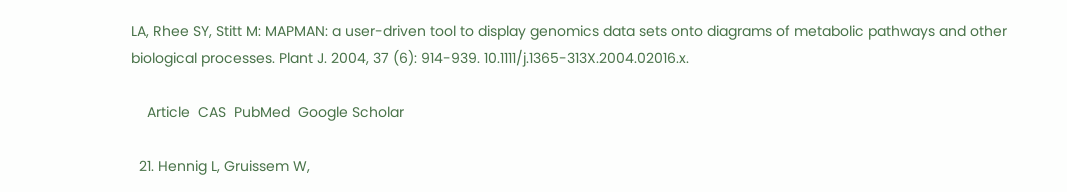LA, Rhee SY, Stitt M: MAPMAN: a user-driven tool to display genomics data sets onto diagrams of metabolic pathways and other biological processes. Plant J. 2004, 37 (6): 914-939. 10.1111/j.1365-313X.2004.02016.x.

    Article  CAS  PubMed  Google Scholar

  21. Hennig L, Gruissem W,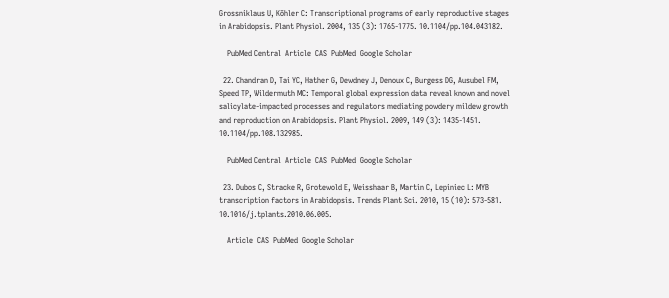Grossniklaus U, Köhler C: Transcriptional programs of early reproductive stages in Arabidopsis. Plant Physiol. 2004, 135 (3): 1765-1775. 10.1104/pp.104.043182.

    PubMed Central  Article  CAS  PubMed  Google Scholar

  22. Chandran D, Tai YC, Hather G, Dewdney J, Denoux C, Burgess DG, Ausubel FM, Speed TP, Wildermuth MC: Temporal global expression data reveal known and novel salicylate-impacted processes and regulators mediating powdery mildew growth and reproduction on Arabidopsis. Plant Physiol. 2009, 149 (3): 1435-1451. 10.1104/pp.108.132985.

    PubMed Central  Article  CAS  PubMed  Google Scholar

  23. Dubos C, Stracke R, Grotewold E, Weisshaar B, Martin C, Lepiniec L: MYB transcription factors in Arabidopsis. Trends Plant Sci. 2010, 15 (10): 573-581. 10.1016/j.tplants.2010.06.005.

    Article  CAS  PubMed  Google Scholar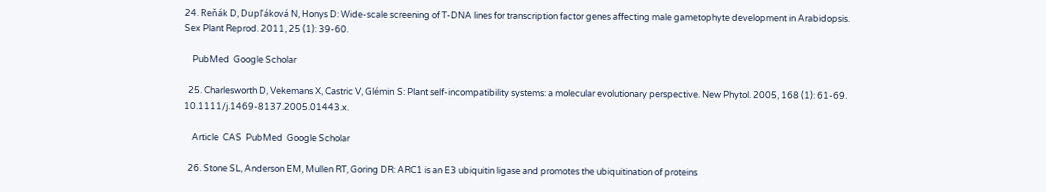24. Reňák D, Dupl’áková N, Honys D: Wide-scale screening of T-DNA lines for transcription factor genes affecting male gametophyte development in Arabidopsis. Sex Plant Reprod. 2011, 25 (1): 39-60.

    PubMed  Google Scholar

  25. Charlesworth D, Vekemans X, Castric V, Glémin S: Plant self-incompatibility systems: a molecular evolutionary perspective. New Phytol. 2005, 168 (1): 61-69. 10.1111/j.1469-8137.2005.01443.x.

    Article  CAS  PubMed  Google Scholar

  26. Stone SL, Anderson EM, Mullen RT, Goring DR: ARC1 is an E3 ubiquitin ligase and promotes the ubiquitination of proteins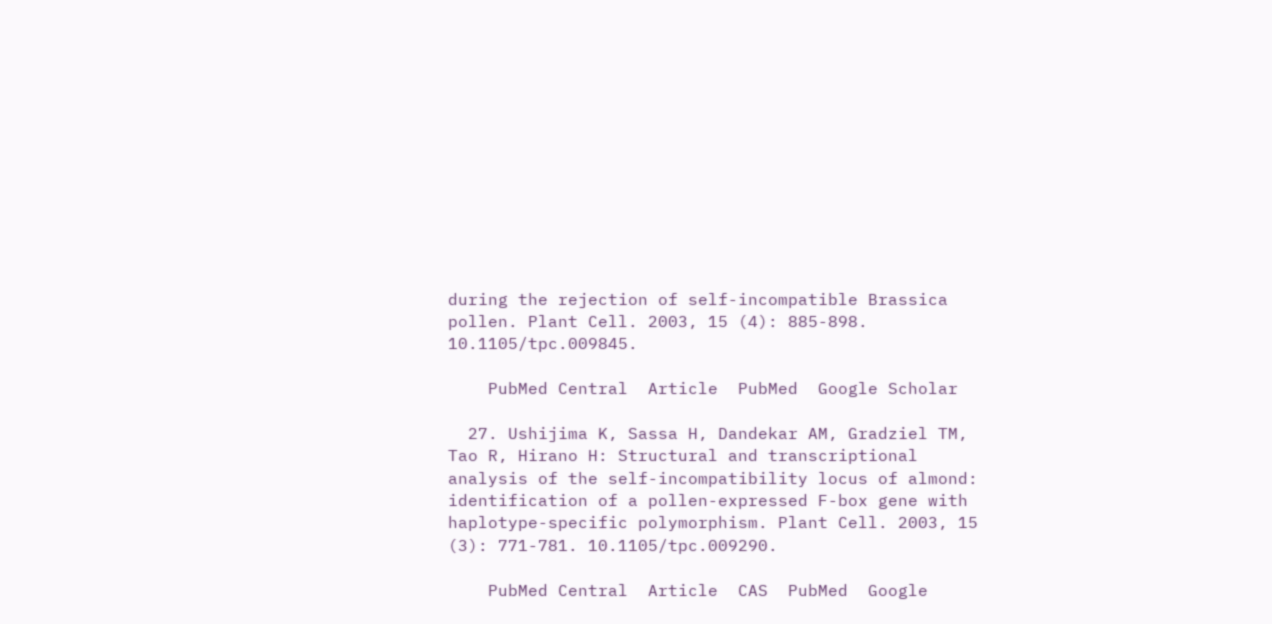during the rejection of self-incompatible Brassica pollen. Plant Cell. 2003, 15 (4): 885-898. 10.1105/tpc.009845.

    PubMed Central  Article  PubMed  Google Scholar

  27. Ushijima K, Sassa H, Dandekar AM, Gradziel TM, Tao R, Hirano H: Structural and transcriptional analysis of the self-incompatibility locus of almond: identification of a pollen-expressed F-box gene with haplotype-specific polymorphism. Plant Cell. 2003, 15 (3): 771-781. 10.1105/tpc.009290.

    PubMed Central  Article  CAS  PubMed  Google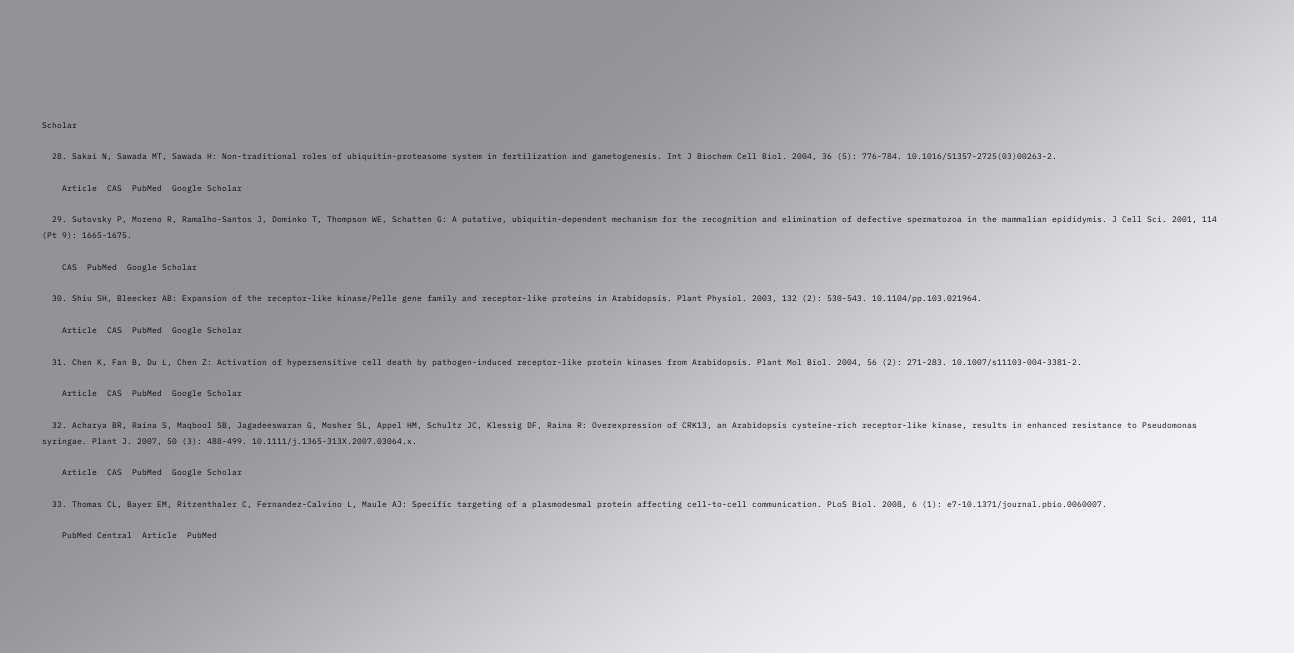Scholar

  28. Sakai N, Sawada MT, Sawada H: Non-traditional roles of ubiquitin-proteasome system in fertilization and gametogenesis. Int J Biochem Cell Biol. 2004, 36 (5): 776-784. 10.1016/S1357-2725(03)00263-2.

    Article  CAS  PubMed  Google Scholar

  29. Sutovsky P, Moreno R, Ramalho-Santos J, Dominko T, Thompson WE, Schatten G: A putative, ubiquitin-dependent mechanism for the recognition and elimination of defective spermatozoa in the mammalian epididymis. J Cell Sci. 2001, 114 (Pt 9): 1665-1675.

    CAS  PubMed  Google Scholar

  30. Shiu SH, Bleecker AB: Expansion of the receptor-like kinase/Pelle gene family and receptor-like proteins in Arabidopsis. Plant Physiol. 2003, 132 (2): 530-543. 10.1104/pp.103.021964.

    Article  CAS  PubMed  Google Scholar

  31. Chen K, Fan B, Du L, Chen Z: Activation of hypersensitive cell death by pathogen-induced receptor-like protein kinases from Arabidopsis. Plant Mol Biol. 2004, 56 (2): 271-283. 10.1007/s11103-004-3381-2.

    Article  CAS  PubMed  Google Scholar

  32. Acharya BR, Raina S, Maqbool SB, Jagadeeswaran G, Mosher SL, Appel HM, Schultz JC, Klessig DF, Raina R: Overexpression of CRK13, an Arabidopsis cysteine-rich receptor-like kinase, results in enhanced resistance to Pseudomonas syringae. Plant J. 2007, 50 (3): 488-499. 10.1111/j.1365-313X.2007.03064.x.

    Article  CAS  PubMed  Google Scholar

  33. Thomas CL, Bayer EM, Ritzenthaler C, Fernandez-Calvino L, Maule AJ: Specific targeting of a plasmodesmal protein affecting cell-to-cell communication. PLoS Biol. 2008, 6 (1): e7-10.1371/journal.pbio.0060007.

    PubMed Central  Article  PubMed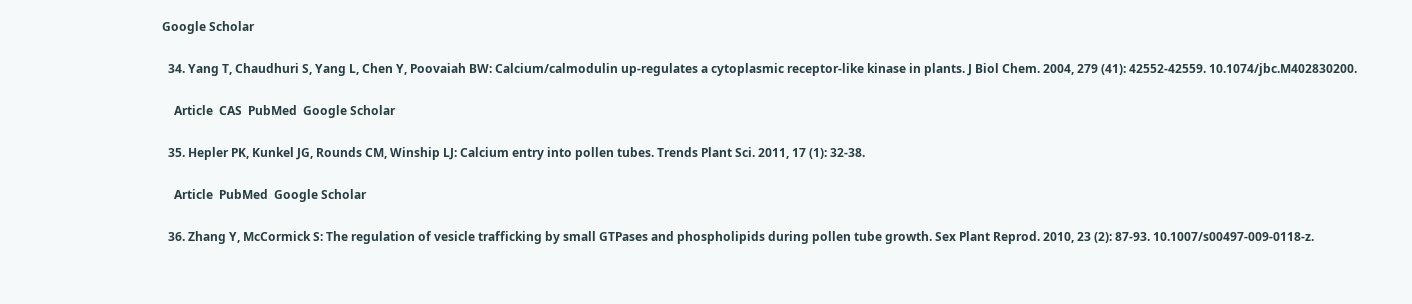Google Scholar

  34. Yang T, Chaudhuri S, Yang L, Chen Y, Poovaiah BW: Calcium/calmodulin up-regulates a cytoplasmic receptor-like kinase in plants. J Biol Chem. 2004, 279 (41): 42552-42559. 10.1074/jbc.M402830200.

    Article  CAS  PubMed  Google Scholar

  35. Hepler PK, Kunkel JG, Rounds CM, Winship LJ: Calcium entry into pollen tubes. Trends Plant Sci. 2011, 17 (1): 32-38.

    Article  PubMed  Google Scholar

  36. Zhang Y, McCormick S: The regulation of vesicle trafficking by small GTPases and phospholipids during pollen tube growth. Sex Plant Reprod. 2010, 23 (2): 87-93. 10.1007/s00497-009-0118-z.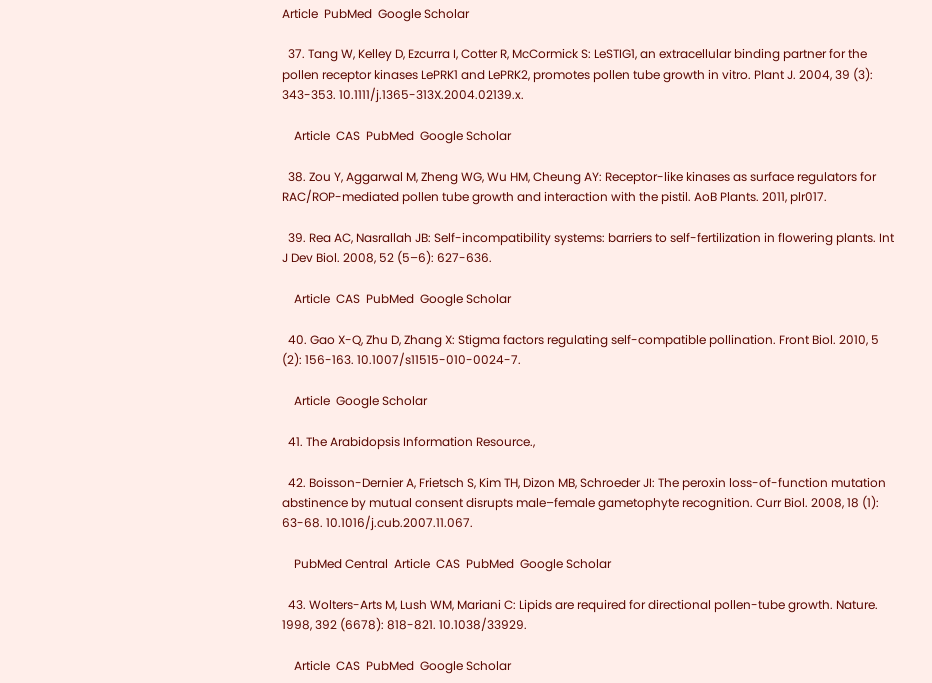Article  PubMed  Google Scholar

  37. Tang W, Kelley D, Ezcurra I, Cotter R, McCormick S: LeSTIG1, an extracellular binding partner for the pollen receptor kinases LePRK1 and LePRK2, promotes pollen tube growth in vitro. Plant J. 2004, 39 (3): 343-353. 10.1111/j.1365-313X.2004.02139.x.

    Article  CAS  PubMed  Google Scholar

  38. Zou Y, Aggarwal M, Zheng WG, Wu HM, Cheung AY: Receptor-like kinases as surface regulators for RAC/ROP-mediated pollen tube growth and interaction with the pistil. AoB Plants. 2011, plr017.

  39. Rea AC, Nasrallah JB: Self-incompatibility systems: barriers to self-fertilization in flowering plants. Int J Dev Biol. 2008, 52 (5–6): 627-636.

    Article  CAS  PubMed  Google Scholar

  40. Gao X-Q, Zhu D, Zhang X: Stigma factors regulating self-compatible pollination. Front Biol. 2010, 5 (2): 156-163. 10.1007/s11515-010-0024-7.

    Article  Google Scholar

  41. The Arabidopsis Information Resource.,

  42. Boisson-Dernier A, Frietsch S, Kim TH, Dizon MB, Schroeder JI: The peroxin loss-of-function mutation abstinence by mutual consent disrupts male–female gametophyte recognition. Curr Biol. 2008, 18 (1): 63-68. 10.1016/j.cub.2007.11.067.

    PubMed Central  Article  CAS  PubMed  Google Scholar

  43. Wolters-Arts M, Lush WM, Mariani C: Lipids are required for directional pollen-tube growth. Nature. 1998, 392 (6678): 818-821. 10.1038/33929.

    Article  CAS  PubMed  Google Scholar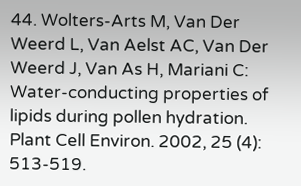44. Wolters-Arts M, Van Der Weerd L, Van Aelst AC, Van Der Weerd J, Van As H, Mariani C: Water-conducting properties of lipids during pollen hydration. Plant Cell Environ. 2002, 25 (4): 513-519.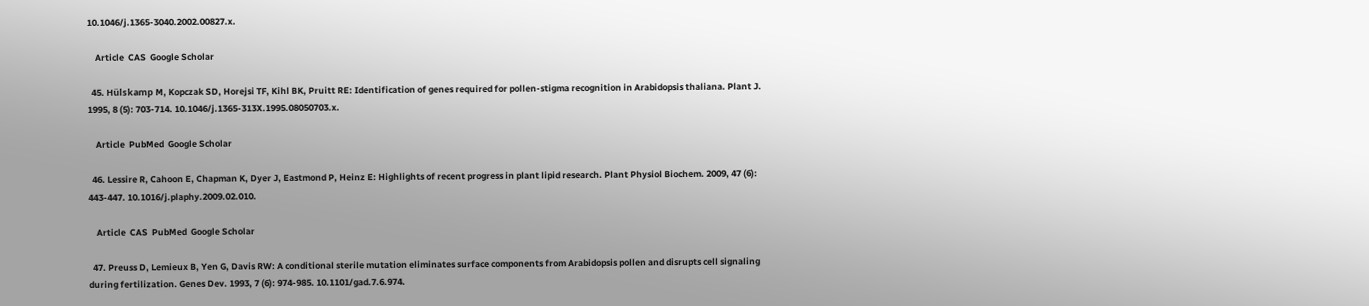10.1046/j.1365-3040.2002.00827.x.

    Article  CAS  Google Scholar

  45. Hülskamp M, Kopczak SD, Horejsi TF, Kihl BK, Pruitt RE: Identification of genes required for pollen-stigma recognition in Arabidopsis thaliana. Plant J. 1995, 8 (5): 703-714. 10.1046/j.1365-313X.1995.08050703.x.

    Article  PubMed  Google Scholar

  46. Lessire R, Cahoon E, Chapman K, Dyer J, Eastmond P, Heinz E: Highlights of recent progress in plant lipid research. Plant Physiol Biochem. 2009, 47 (6): 443-447. 10.1016/j.plaphy.2009.02.010.

    Article  CAS  PubMed  Google Scholar

  47. Preuss D, Lemieux B, Yen G, Davis RW: A conditional sterile mutation eliminates surface components from Arabidopsis pollen and disrupts cell signaling during fertilization. Genes Dev. 1993, 7 (6): 974-985. 10.1101/gad.7.6.974.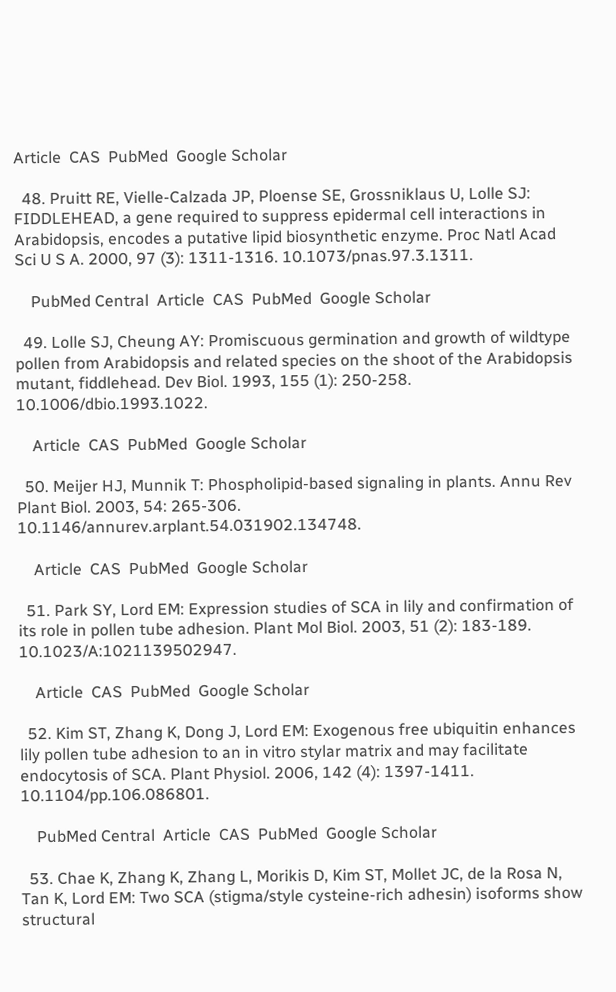Article  CAS  PubMed  Google Scholar

  48. Pruitt RE, Vielle-Calzada JP, Ploense SE, Grossniklaus U, Lolle SJ: FIDDLEHEAD, a gene required to suppress epidermal cell interactions in Arabidopsis, encodes a putative lipid biosynthetic enzyme. Proc Natl Acad Sci U S A. 2000, 97 (3): 1311-1316. 10.1073/pnas.97.3.1311.

    PubMed Central  Article  CAS  PubMed  Google Scholar

  49. Lolle SJ, Cheung AY: Promiscuous germination and growth of wildtype pollen from Arabidopsis and related species on the shoot of the Arabidopsis mutant, fiddlehead. Dev Biol. 1993, 155 (1): 250-258. 10.1006/dbio.1993.1022.

    Article  CAS  PubMed  Google Scholar

  50. Meijer HJ, Munnik T: Phospholipid-based signaling in plants. Annu Rev Plant Biol. 2003, 54: 265-306. 10.1146/annurev.arplant.54.031902.134748.

    Article  CAS  PubMed  Google Scholar

  51. Park SY, Lord EM: Expression studies of SCA in lily and confirmation of its role in pollen tube adhesion. Plant Mol Biol. 2003, 51 (2): 183-189. 10.1023/A:1021139502947.

    Article  CAS  PubMed  Google Scholar

  52. Kim ST, Zhang K, Dong J, Lord EM: Exogenous free ubiquitin enhances lily pollen tube adhesion to an in vitro stylar matrix and may facilitate endocytosis of SCA. Plant Physiol. 2006, 142 (4): 1397-1411. 10.1104/pp.106.086801.

    PubMed Central  Article  CAS  PubMed  Google Scholar

  53. Chae K, Zhang K, Zhang L, Morikis D, Kim ST, Mollet JC, de la Rosa N, Tan K, Lord EM: Two SCA (stigma/style cysteine-rich adhesin) isoforms show structural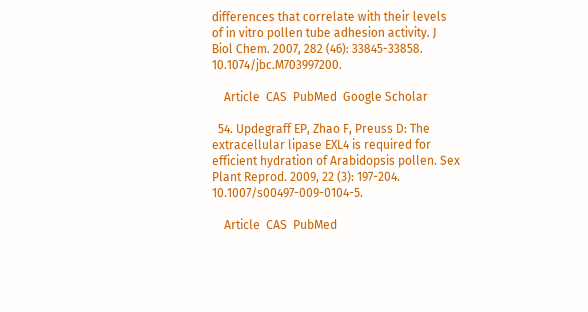differences that correlate with their levels of in vitro pollen tube adhesion activity. J Biol Chem. 2007, 282 (46): 33845-33858. 10.1074/jbc.M703997200.

    Article  CAS  PubMed  Google Scholar

  54. Updegraff EP, Zhao F, Preuss D: The extracellular lipase EXL4 is required for efficient hydration of Arabidopsis pollen. Sex Plant Reprod. 2009, 22 (3): 197-204. 10.1007/s00497-009-0104-5.

    Article  CAS  PubMed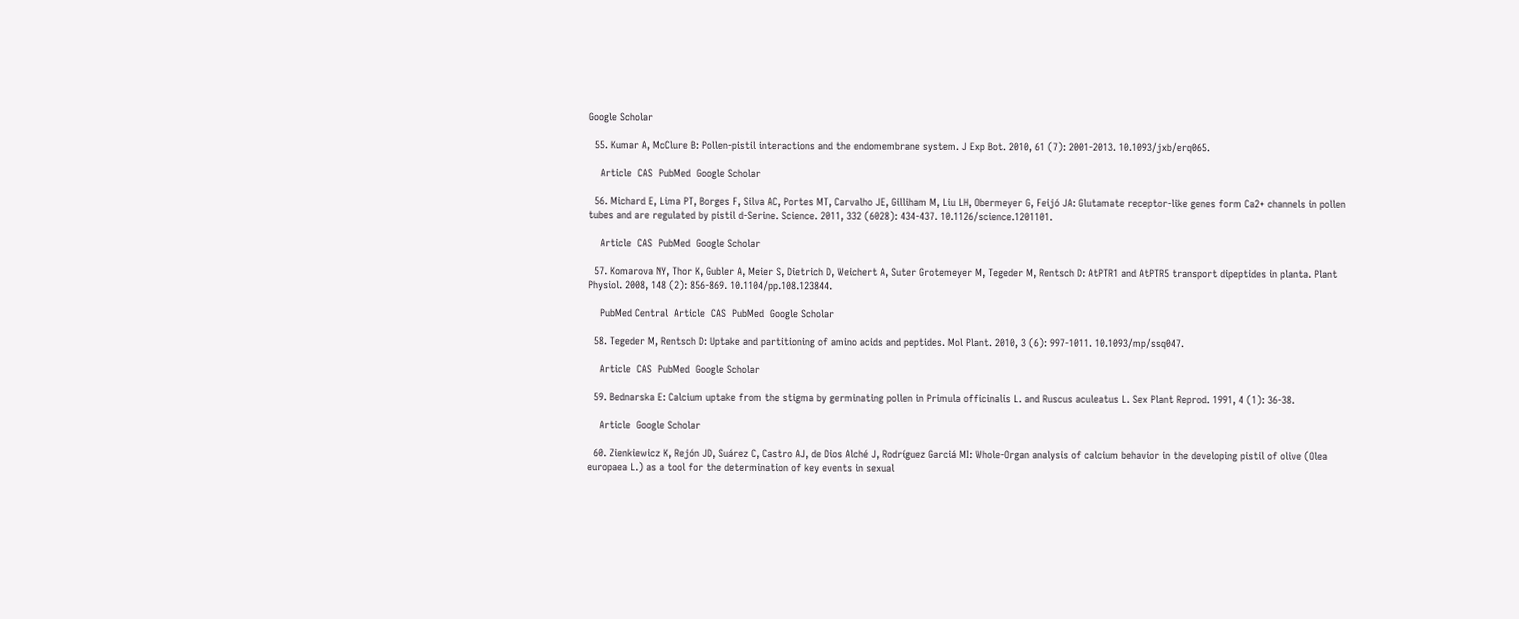Google Scholar

  55. Kumar A, McClure B: Pollen-pistil interactions and the endomembrane system. J Exp Bot. 2010, 61 (7): 2001-2013. 10.1093/jxb/erq065.

    Article  CAS  PubMed  Google Scholar

  56. Michard E, Lima PT, Borges F, Silva AC, Portes MT, Carvalho JE, Gilliham M, Liu LH, Obermeyer G, Feijó JA: Glutamate receptor-like genes form Ca2+ channels in pollen tubes and are regulated by pistil d-Serine. Science. 2011, 332 (6028): 434-437. 10.1126/science.1201101.

    Article  CAS  PubMed  Google Scholar

  57. Komarova NY, Thor K, Gubler A, Meier S, Dietrich D, Weichert A, Suter Grotemeyer M, Tegeder M, Rentsch D: AtPTR1 and AtPTR5 transport dipeptides in planta. Plant Physiol. 2008, 148 (2): 856-869. 10.1104/pp.108.123844.

    PubMed Central  Article  CAS  PubMed  Google Scholar

  58. Tegeder M, Rentsch D: Uptake and partitioning of amino acids and peptides. Mol Plant. 2010, 3 (6): 997-1011. 10.1093/mp/ssq047.

    Article  CAS  PubMed  Google Scholar

  59. Bednarska E: Calcium uptake from the stigma by germinating pollen in Primula officinalis L. and Ruscus aculeatus L. Sex Plant Reprod. 1991, 4 (1): 36-38.

    Article  Google Scholar

  60. Zienkiewicz K, Rejón JD, Suárez C, Castro AJ, de Dios Alché J, Rodríguez Garciá MI: Whole-Organ analysis of calcium behavior in the developing pistil of olive (Olea europaea L.) as a tool for the determination of key events in sexual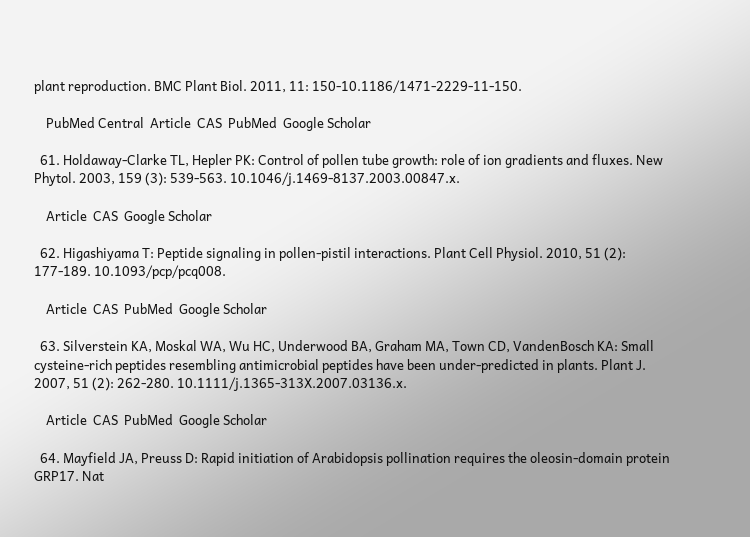plant reproduction. BMC Plant Biol. 2011, 11: 150-10.1186/1471-2229-11-150.

    PubMed Central  Article  CAS  PubMed  Google Scholar

  61. Holdaway-Clarke TL, Hepler PK: Control of pollen tube growth: role of ion gradients and fluxes. New Phytol. 2003, 159 (3): 539-563. 10.1046/j.1469-8137.2003.00847.x.

    Article  CAS  Google Scholar

  62. Higashiyama T: Peptide signaling in pollen-pistil interactions. Plant Cell Physiol. 2010, 51 (2): 177-189. 10.1093/pcp/pcq008.

    Article  CAS  PubMed  Google Scholar

  63. Silverstein KA, Moskal WA, Wu HC, Underwood BA, Graham MA, Town CD, VandenBosch KA: Small cysteine-rich peptides resembling antimicrobial peptides have been under-predicted in plants. Plant J. 2007, 51 (2): 262-280. 10.1111/j.1365-313X.2007.03136.x.

    Article  CAS  PubMed  Google Scholar

  64. Mayfield JA, Preuss D: Rapid initiation of Arabidopsis pollination requires the oleosin-domain protein GRP17. Nat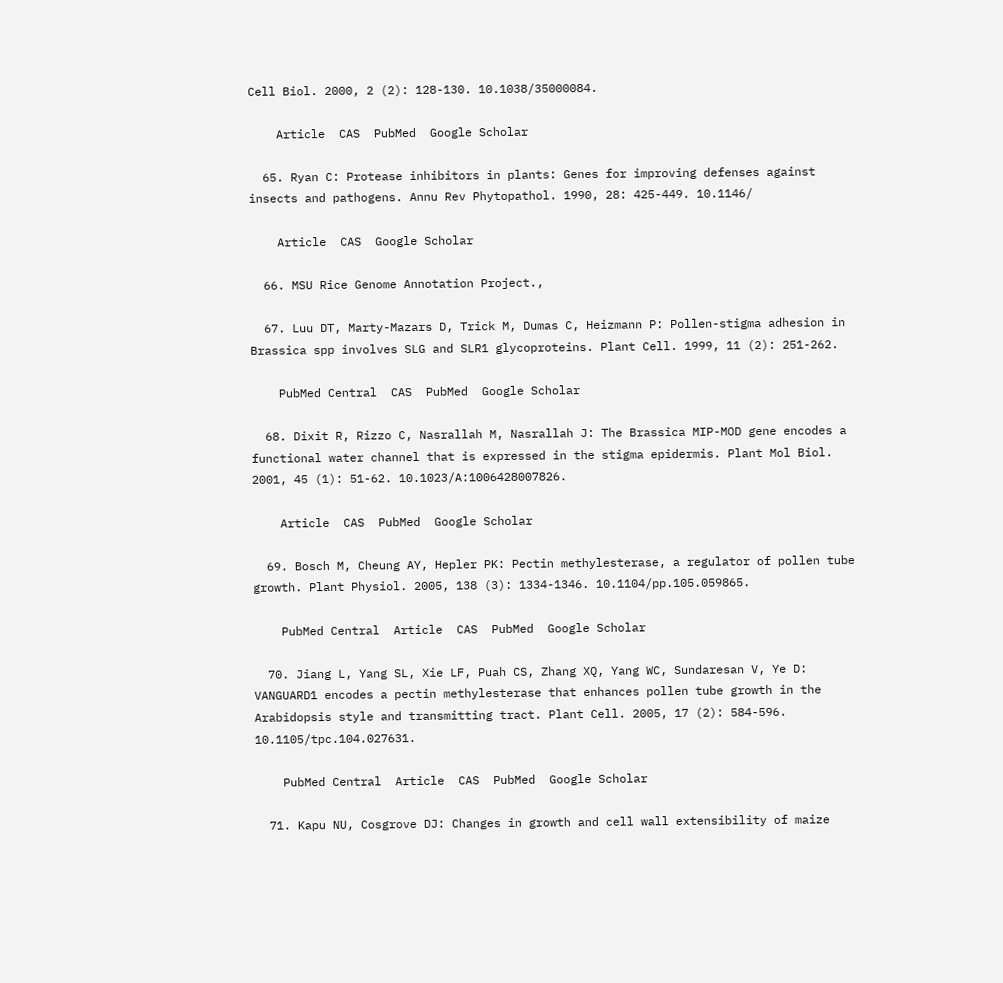Cell Biol. 2000, 2 (2): 128-130. 10.1038/35000084.

    Article  CAS  PubMed  Google Scholar

  65. Ryan C: Protease inhibitors in plants: Genes for improving defenses against insects and pathogens. Annu Rev Phytopathol. 1990, 28: 425-449. 10.1146/

    Article  CAS  Google Scholar

  66. MSU Rice Genome Annotation Project.,

  67. Luu DT, Marty-Mazars D, Trick M, Dumas C, Heizmann P: Pollen-stigma adhesion in Brassica spp involves SLG and SLR1 glycoproteins. Plant Cell. 1999, 11 (2): 251-262.

    PubMed Central  CAS  PubMed  Google Scholar

  68. Dixit R, Rizzo C, Nasrallah M, Nasrallah J: The Brassica MIP-MOD gene encodes a functional water channel that is expressed in the stigma epidermis. Plant Mol Biol. 2001, 45 (1): 51-62. 10.1023/A:1006428007826.

    Article  CAS  PubMed  Google Scholar

  69. Bosch M, Cheung AY, Hepler PK: Pectin methylesterase, a regulator of pollen tube growth. Plant Physiol. 2005, 138 (3): 1334-1346. 10.1104/pp.105.059865.

    PubMed Central  Article  CAS  PubMed  Google Scholar

  70. Jiang L, Yang SL, Xie LF, Puah CS, Zhang XQ, Yang WC, Sundaresan V, Ye D: VANGUARD1 encodes a pectin methylesterase that enhances pollen tube growth in the Arabidopsis style and transmitting tract. Plant Cell. 2005, 17 (2): 584-596. 10.1105/tpc.104.027631.

    PubMed Central  Article  CAS  PubMed  Google Scholar

  71. Kapu NU, Cosgrove DJ: Changes in growth and cell wall extensibility of maize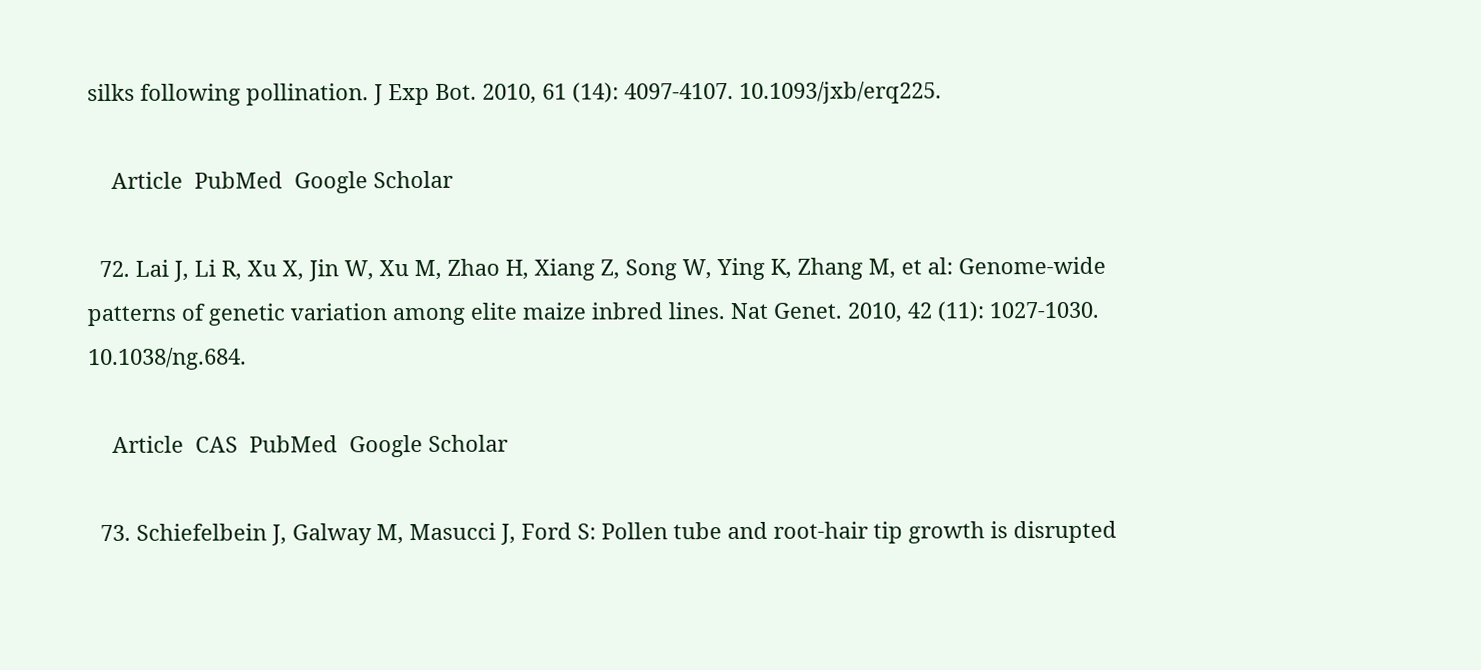silks following pollination. J Exp Bot. 2010, 61 (14): 4097-4107. 10.1093/jxb/erq225.

    Article  PubMed  Google Scholar

  72. Lai J, Li R, Xu X, Jin W, Xu M, Zhao H, Xiang Z, Song W, Ying K, Zhang M, et al: Genome-wide patterns of genetic variation among elite maize inbred lines. Nat Genet. 2010, 42 (11): 1027-1030. 10.1038/ng.684.

    Article  CAS  PubMed  Google Scholar

  73. Schiefelbein J, Galway M, Masucci J, Ford S: Pollen tube and root-hair tip growth is disrupted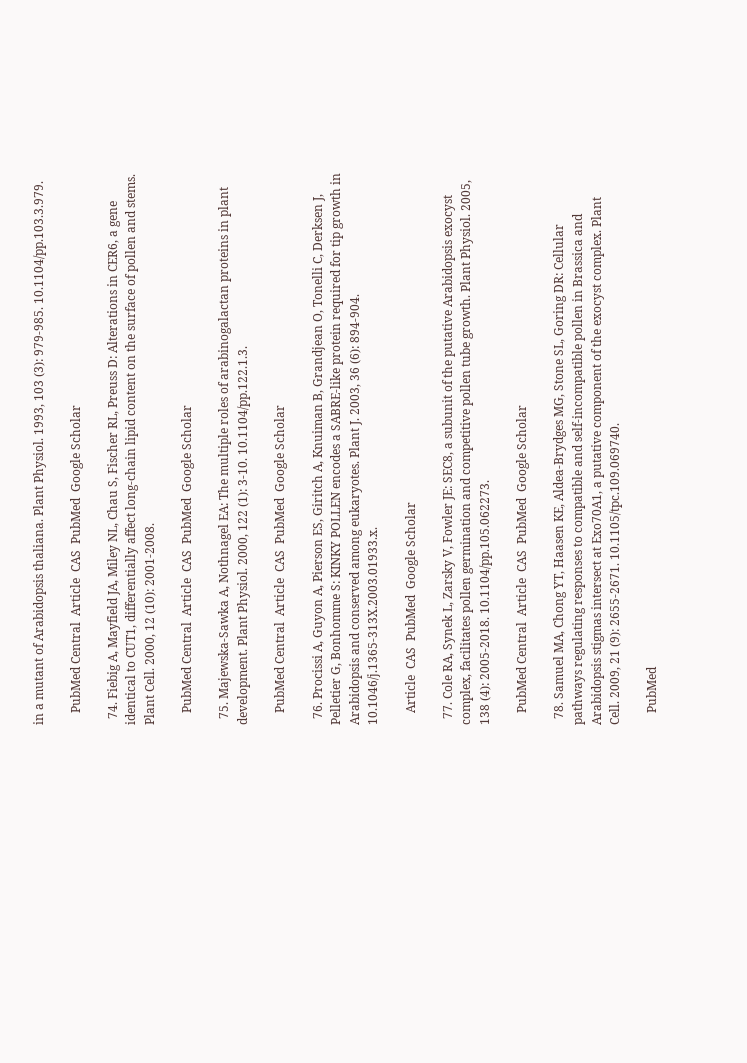in a mutant of Arabidopsis thaliana. Plant Physiol. 1993, 103 (3): 979-985. 10.1104/pp.103.3.979.

    PubMed Central  Article  CAS  PubMed  Google Scholar

  74. Fiebig A, Mayfield JA, Miley NL, Chau S, Fischer RL, Preuss D: Alterations in CER6, a gene identical to CUT1, differentially affect long-chain lipid content on the surface of pollen and stems. Plant Cell. 2000, 12 (10): 2001-2008.

    PubMed Central  Article  CAS  PubMed  Google Scholar

  75. Majewska-Sawka A, Nothnagel EA: The multiple roles of arabinogalactan proteins in plant development. Plant Physiol. 2000, 122 (1): 3-10. 10.1104/pp.122.1.3.

    PubMed Central  Article  CAS  PubMed  Google Scholar

  76. Procissi A, Guyon A, Pierson ES, Giritch A, Knuiman B, Grandjean O, Tonelli C, Derksen J, Pelletier G, Bonhomme S: KINKY POLLEN encodes a SABRE-like protein required for tip growth in Arabidopsis and conserved among eukaryotes. Plant J. 2003, 36 (6): 894-904. 10.1046/j.1365-313X.2003.01933.x.

    Article  CAS  PubMed  Google Scholar

  77. Cole RA, Synek L, Zarsky V, Fowler JE: SEC8, a subunit of the putative Arabidopsis exocyst complex, facilitates pollen germination and competitive pollen tube growth. Plant Physiol. 2005, 138 (4): 2005-2018. 10.1104/pp.105.062273.

    PubMed Central  Article  CAS  PubMed  Google Scholar

  78. Samuel MA, Chong YT, Haasen KE, Aldea-Brydges MG, Stone SL, Goring DR: Cellular pathways regulating responses to compatible and self-incompatible pollen in Brassica and Arabidopsis stigmas intersect at Exo70A1, a putative component of the exocyst complex. Plant Cell. 2009, 21 (9): 2655-2671. 10.1105/tpc.109.069740.

    PubMed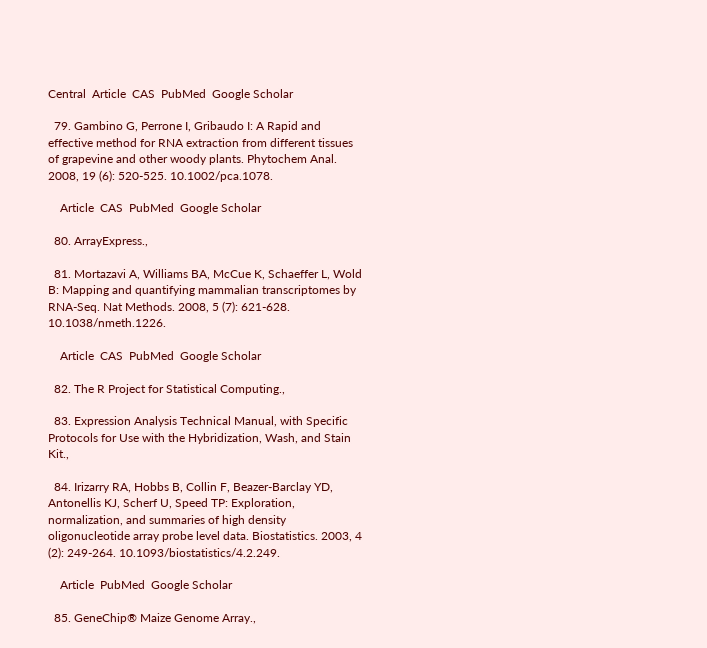Central  Article  CAS  PubMed  Google Scholar

  79. Gambino G, Perrone I, Gribaudo I: A Rapid and effective method for RNA extraction from different tissues of grapevine and other woody plants. Phytochem Anal. 2008, 19 (6): 520-525. 10.1002/pca.1078.

    Article  CAS  PubMed  Google Scholar

  80. ArrayExpress.,

  81. Mortazavi A, Williams BA, McCue K, Schaeffer L, Wold B: Mapping and quantifying mammalian transcriptomes by RNA-Seq. Nat Methods. 2008, 5 (7): 621-628. 10.1038/nmeth.1226.

    Article  CAS  PubMed  Google Scholar

  82. The R Project for Statistical Computing.,

  83. Expression Analysis Technical Manual, with Specific Protocols for Use with the Hybridization, Wash, and Stain Kit.,

  84. Irizarry RA, Hobbs B, Collin F, Beazer-Barclay YD, Antonellis KJ, Scherf U, Speed TP: Exploration, normalization, and summaries of high density oligonucleotide array probe level data. Biostatistics. 2003, 4 (2): 249-264. 10.1093/biostatistics/4.2.249.

    Article  PubMed  Google Scholar

  85. GeneChip® Maize Genome Array.,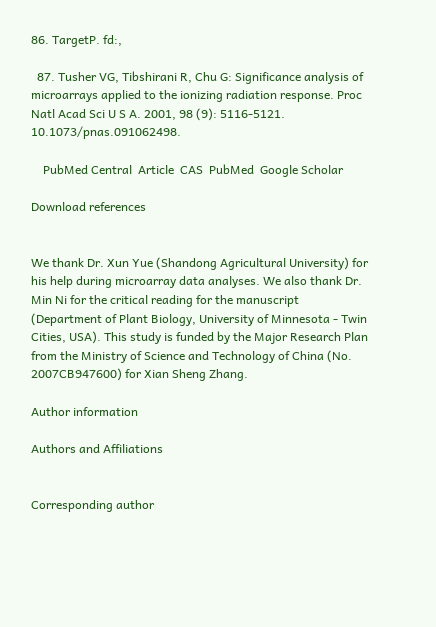86. TargetP. fd:,

  87. Tusher VG, Tibshirani R, Chu G: Significance analysis of microarrays applied to the ionizing radiation response. Proc Natl Acad Sci U S A. 2001, 98 (9): 5116-5121. 10.1073/pnas.091062498.

    PubMed Central  Article  CAS  PubMed  Google Scholar

Download references


We thank Dr. Xun Yue (Shandong Agricultural University) for his help during microarray data analyses. We also thank Dr. Min Ni for the critical reading for the manuscript (Department of Plant Biology, University of Minnesota - Twin Cities, USA). This study is funded by the Major Research Plan from the Ministry of Science and Technology of China (No. 2007CB947600) for Xian Sheng Zhang.

Author information

Authors and Affiliations


Corresponding author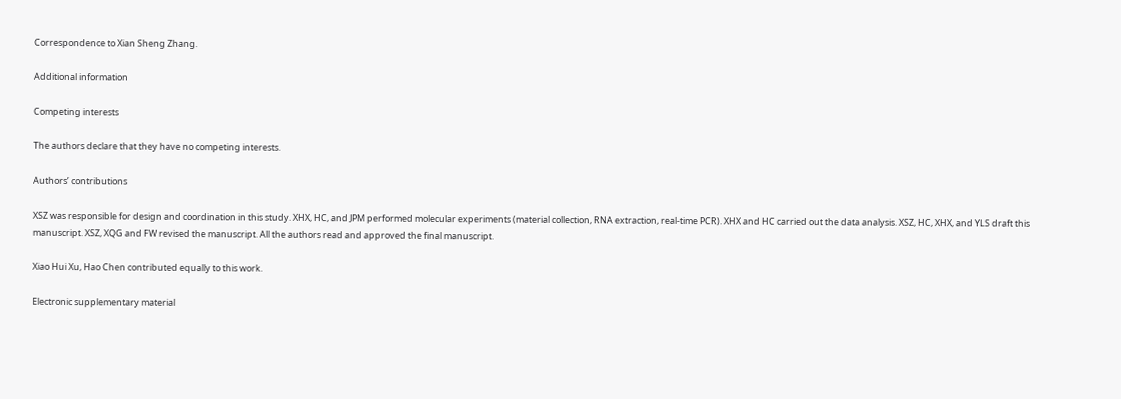Correspondence to Xian Sheng Zhang.

Additional information

Competing interests

The authors declare that they have no competing interests.

Authors’ contributions

XSZ was responsible for design and coordination in this study. XHX, HC, and JPM performed molecular experiments (material collection, RNA extraction, real-time PCR). XHX and HC carried out the data analysis. XSZ, HC, XHX, and YLS draft this manuscript. XSZ, XQG and FW revised the manuscript. All the authors read and approved the final manuscript.

Xiao Hui Xu, Hao Chen contributed equally to this work.

Electronic supplementary material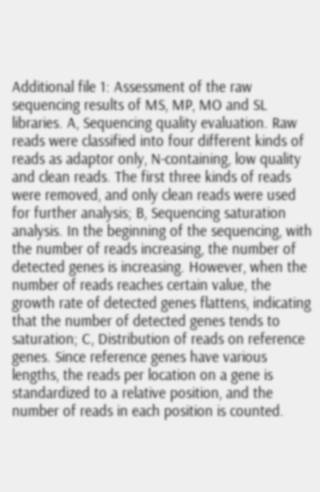Additional file 1: Assessment of the raw sequencing results of MS, MP, MO and SL libraries. A, Sequencing quality evaluation. Raw reads were classified into four different kinds of reads as adaptor only, N-containing, low quality and clean reads. The first three kinds of reads were removed, and only clean reads were used for further analysis; B, Sequencing saturation analysis. In the beginning of the sequencing, with the number of reads increasing, the number of detected genes is increasing. However, when the number of reads reaches certain value, the growth rate of detected genes flattens, indicating that the number of detected genes tends to saturation; C, Distribution of reads on reference genes. Since reference genes have various lengths, the reads per location on a gene is standardized to a relative position, and the number of reads in each position is counted.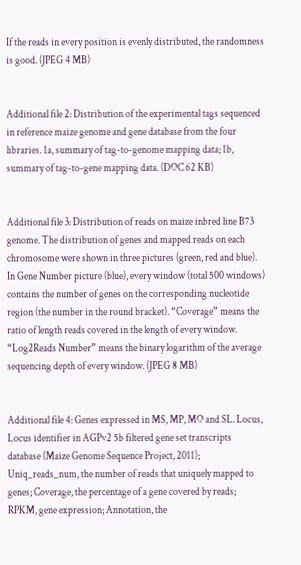If the reads in every position is evenly distributed, the randomness is good. (JPEG 4 MB)


Additional file 2: Distribution of the experimental tags sequenced in reference maize genome and gene database from the four libraries. 1a, summary of tag-to-genome mapping data; 1b, summary of tag-to-gene mapping data. (DOC 62 KB)


Additional file 3: Distribution of reads on maize inbred line B73 genome. The distribution of genes and mapped reads on each chromosome were shown in three pictures (green, red and blue). In Gene Number picture (blue), every window (total 500 windows) contains the number of genes on the corresponding nucleotide region (the number in the round bracket). “Coverage” means the ratio of length reads covered in the length of every window. “Log2Reads Number” means the binary logarithm of the average sequencing depth of every window. (JPEG 8 MB)


Additional file 4: Genes expressed in MS, MP, MO and SL. Locus, Locus identifier in AGPv2 5b filtered gene set transcripts database (Maize Genome Sequence Project, 2011); Uniq_reads_num, the number of reads that uniquely mapped to genes; Coverage, the percentage of a gene covered by reads; RPKM, gene expression; Annotation, the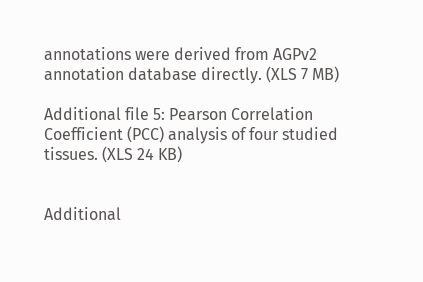annotations were derived from AGPv2 annotation database directly. (XLS 7 MB)

Additional file 5: Pearson Correlation Coefficient (PCC) analysis of four studied tissues. (XLS 24 KB)


Additional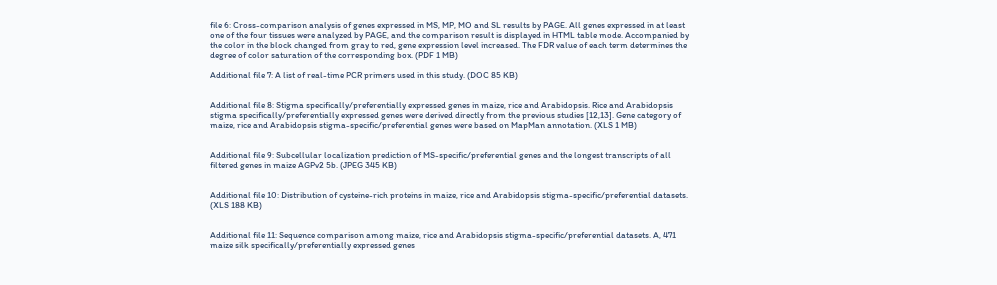file 6: Cross-comparison analysis of genes expressed in MS, MP, MO and SL results by PAGE. All genes expressed in at least one of the four tissues were analyzed by PAGE, and the comparison result is displayed in HTML table mode. Accompanied by the color in the block changed from gray to red, gene expression level increased. The FDR value of each term determines the degree of color saturation of the corresponding box. (PDF 1 MB)

Additional file 7: A list of real-time PCR primers used in this study. (DOC 85 KB)


Additional file 8: Stigma specifically/preferentially expressed genes in maize, rice and Arabidopsis. Rice and Arabidopsis stigma specifically/preferentially expressed genes were derived directly from the previous studies [12,13]. Gene category of maize, rice and Arabidopsis stigma-specific/preferential genes were based on MapMan annotation. (XLS 1 MB)


Additional file 9: Subcellular localization prediction of MS-specific/preferential genes and the longest transcripts of all filtered genes in maize AGPv2 5b. (JPEG 345 KB)


Additional file 10: Distribution of cysteine-rich proteins in maize, rice and Arabidopsis stigma-specific/preferential datasets. (XLS 188 KB)


Additional file 11: Sequence comparison among maize, rice and Arabidopsis stigma-specific/preferential datasets. A, 471 maize silk specifically/preferentially expressed genes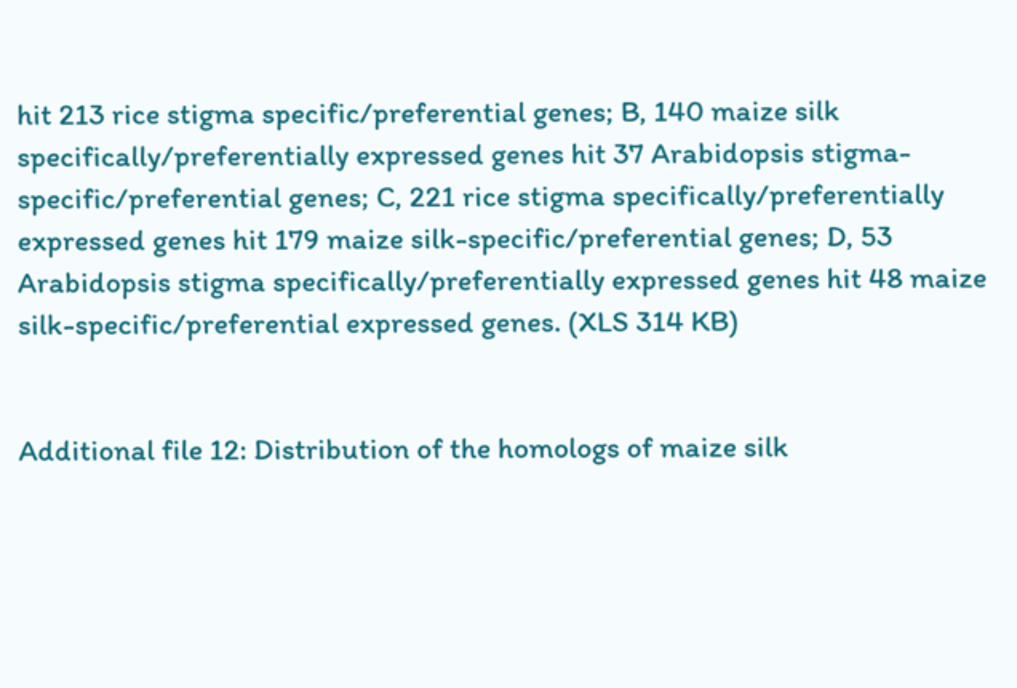hit 213 rice stigma specific/preferential genes; B, 140 maize silk specifically/preferentially expressed genes hit 37 Arabidopsis stigma-specific/preferential genes; C, 221 rice stigma specifically/preferentially expressed genes hit 179 maize silk-specific/preferential genes; D, 53 Arabidopsis stigma specifically/preferentially expressed genes hit 48 maize silk-specific/preferential expressed genes. (XLS 314 KB)


Additional file 12: Distribution of the homologs of maize silk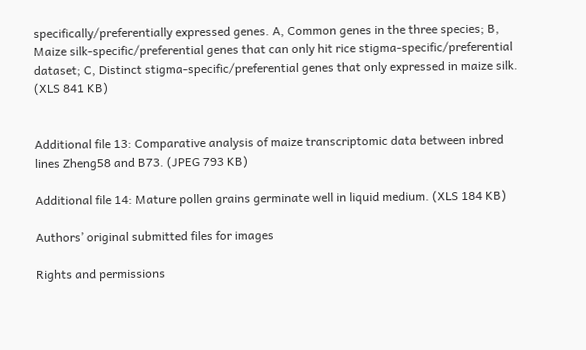specifically/preferentially expressed genes. A, Common genes in the three species; B, Maize silk-specific/preferential genes that can only hit rice stigma-specific/preferential dataset; C, Distinct stigma-specific/preferential genes that only expressed in maize silk. (XLS 841 KB)


Additional file 13: Comparative analysis of maize transcriptomic data between inbred lines Zheng58 and B73. (JPEG 793 KB)

Additional file 14: Mature pollen grains germinate well in liquid medium. (XLS 184 KB)

Authors’ original submitted files for images

Rights and permissions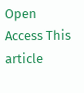Open Access This article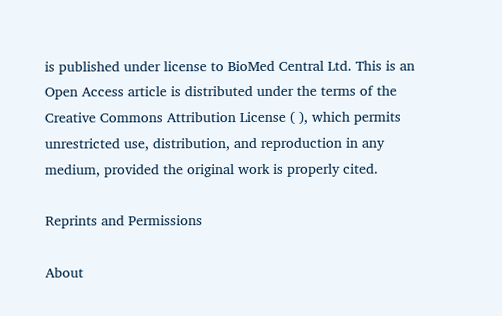is published under license to BioMed Central Ltd. This is an Open Access article is distributed under the terms of the Creative Commons Attribution License ( ), which permits unrestricted use, distribution, and reproduction in any medium, provided the original work is properly cited.

Reprints and Permissions

About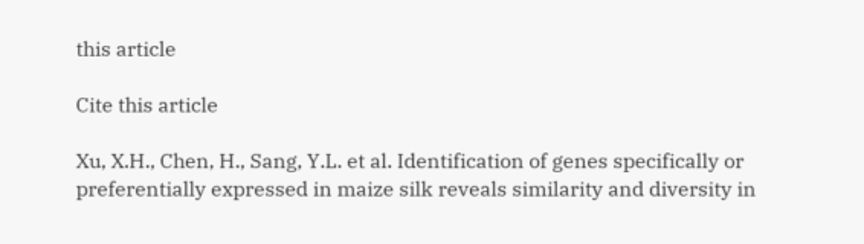this article

Cite this article

Xu, X.H., Chen, H., Sang, Y.L. et al. Identification of genes specifically or preferentially expressed in maize silk reveals similarity and diversity in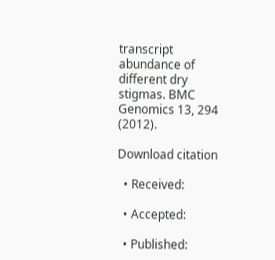transcript abundance of different dry stigmas. BMC Genomics 13, 294 (2012).

Download citation

  • Received:

  • Accepted:

  • Published: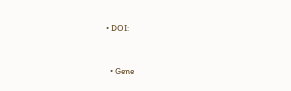• DOI:


  • Gene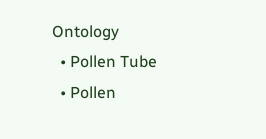Ontology
  • Pollen Tube
  • Pollen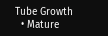Tube Growth
  • Mature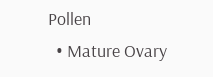Pollen
  • Mature Ovary